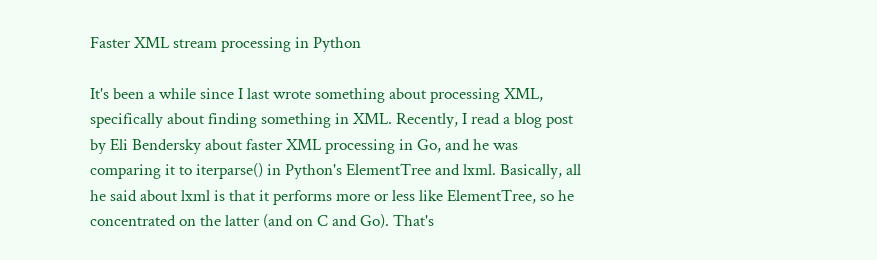Faster XML stream processing in Python

It's been a while since I last wrote something about processing XML, specifically about finding something in XML. Recently, I read a blog post by Eli Bendersky about faster XML processing in Go, and he was comparing it to iterparse() in Python's ElementTree and lxml. Basically, all he said about lxml is that it performs more or less like ElementTree, so he concentrated on the latter (and on C and Go). That's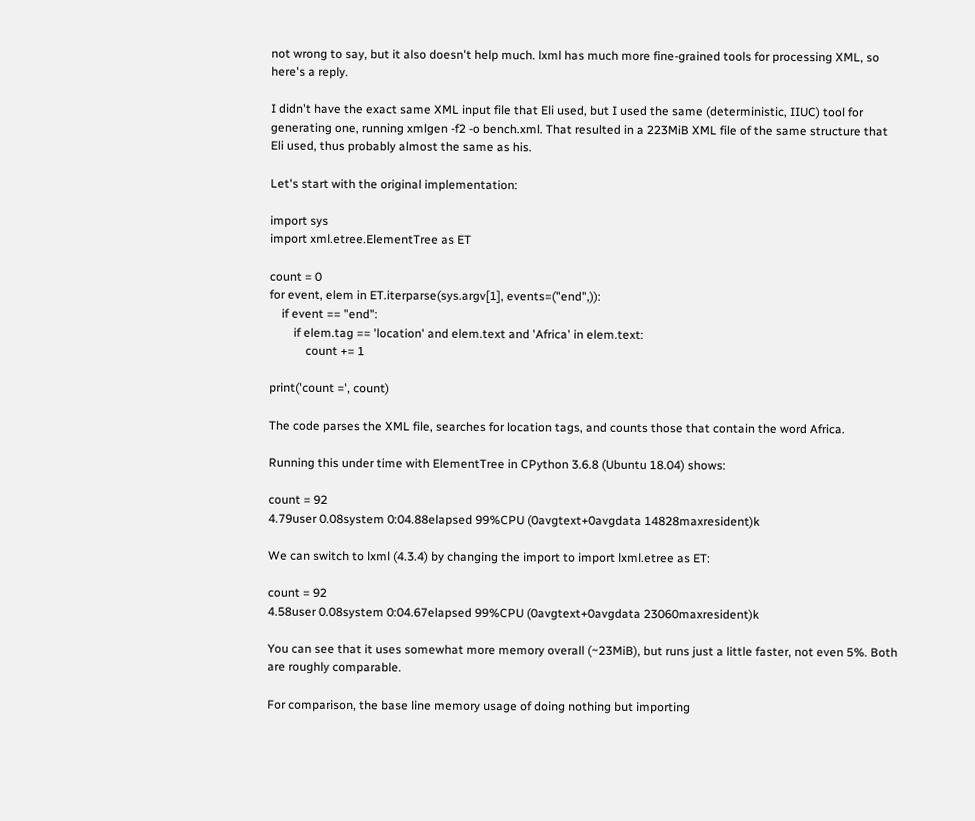not wrong to say, but it also doesn't help much. lxml has much more fine-grained tools for processing XML, so here's a reply.

I didn't have the exact same XML input file that Eli used, but I used the same (deterministic, IIUC) tool for generating one, running xmlgen -f2 -o bench.xml. That resulted in a 223MiB XML file of the same structure that Eli used, thus probably almost the same as his.

Let's start with the original implementation:

import sys
import xml.etree.ElementTree as ET

count = 0
for event, elem in ET.iterparse(sys.argv[1], events=("end",)):
    if event == "end":
        if elem.tag == 'location' and elem.text and 'Africa' in elem.text:
            count += 1

print('count =', count)

The code parses the XML file, searches for location tags, and counts those that contain the word Africa.

Running this under time with ElementTree in CPython 3.6.8 (Ubuntu 18.04) shows:

count = 92
4.79user 0.08system 0:04.88elapsed 99%CPU (0avgtext+0avgdata 14828maxresident)k

We can switch to lxml (4.3.4) by changing the import to import lxml.etree as ET:

count = 92
4.58user 0.08system 0:04.67elapsed 99%CPU (0avgtext+0avgdata 23060maxresident)k

You can see that it uses somewhat more memory overall (~23MiB), but runs just a little faster, not even 5%. Both are roughly comparable.

For comparison, the base line memory usage of doing nothing but importing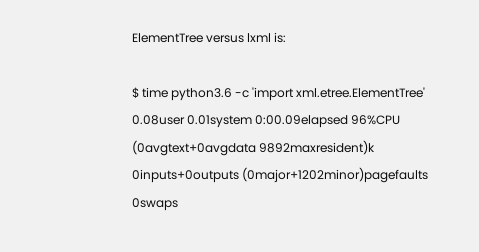ElementTree versus lxml is:

$ time python3.6 -c 'import xml.etree.ElementTree'
0.08user 0.01system 0:00.09elapsed 96%CPU (0avgtext+0avgdata 9892maxresident)k
0inputs+0outputs (0major+1202minor)pagefaults 0swaps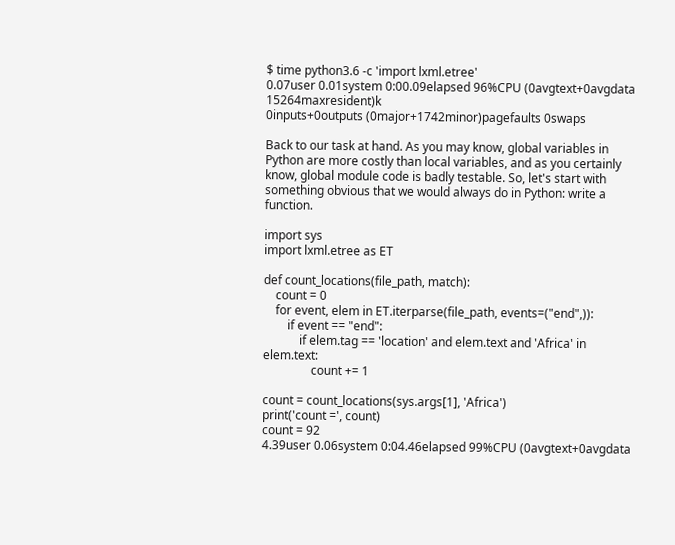$ time python3.6 -c 'import lxml.etree'
0.07user 0.01system 0:00.09elapsed 96%CPU (0avgtext+0avgdata 15264maxresident)k
0inputs+0outputs (0major+1742minor)pagefaults 0swaps

Back to our task at hand. As you may know, global variables in Python are more costly than local variables, and as you certainly know, global module code is badly testable. So, let's start with something obvious that we would always do in Python: write a function.

import sys
import lxml.etree as ET

def count_locations(file_path, match):
    count = 0
    for event, elem in ET.iterparse(file_path, events=("end",)):
        if event == "end":
            if elem.tag == 'location' and elem.text and 'Africa' in elem.text:
                count += 1

count = count_locations(sys.args[1], 'Africa')
print('count =', count)
count = 92
4.39user 0.06system 0:04.46elapsed 99%CPU (0avgtext+0avgdata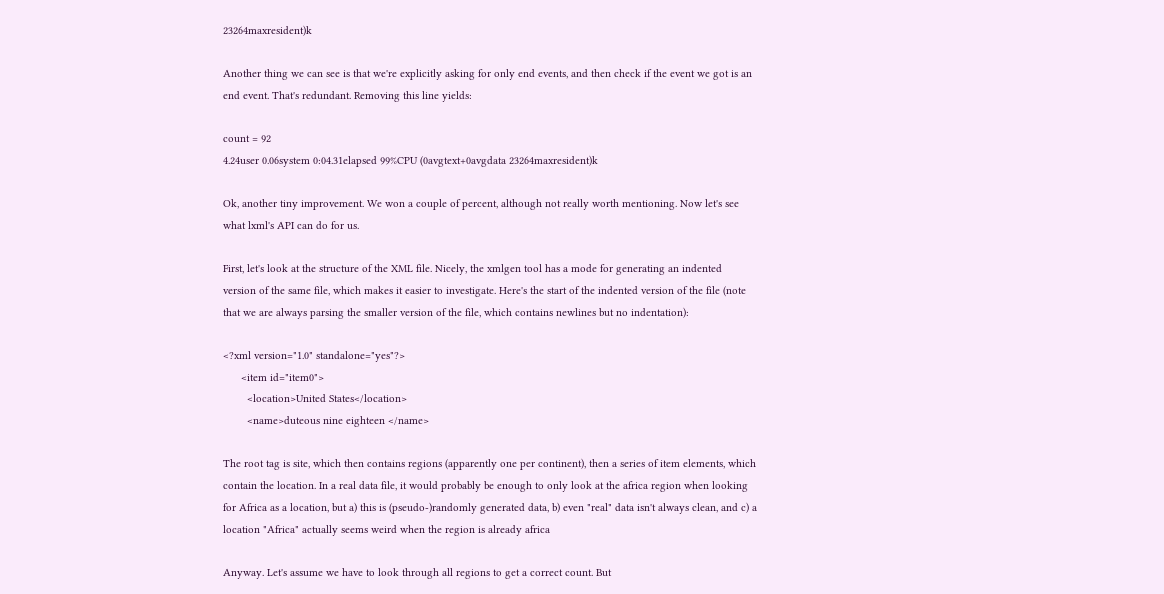23264maxresident)k

Another thing we can see is that we're explicitly asking for only end events, and then check if the event we got is an end event. That's redundant. Removing this line yields:

count = 92
4.24user 0.06system 0:04.31elapsed 99%CPU (0avgtext+0avgdata 23264maxresident)k

Ok, another tiny improvement. We won a couple of percent, although not really worth mentioning. Now let's see what lxml's API can do for us.

First, let's look at the structure of the XML file. Nicely, the xmlgen tool has a mode for generating an indented version of the same file, which makes it easier to investigate. Here's the start of the indented version of the file (note that we are always parsing the smaller version of the file, which contains newlines but no indentation):

<?xml version="1.0" standalone="yes"?>
      <item id="item0">
        <location>United States</location>
        <name>duteous nine eighteen </name>

The root tag is site, which then contains regions (apparently one per continent), then a series of item elements, which contain the location. In a real data file, it would probably be enough to only look at the africa region when looking for Africa as a location, but a) this is (pseudo-)randomly generated data, b) even "real" data isn't always clean, and c) a location "Africa" actually seems weird when the region is already africa

Anyway. Let's assume we have to look through all regions to get a correct count. But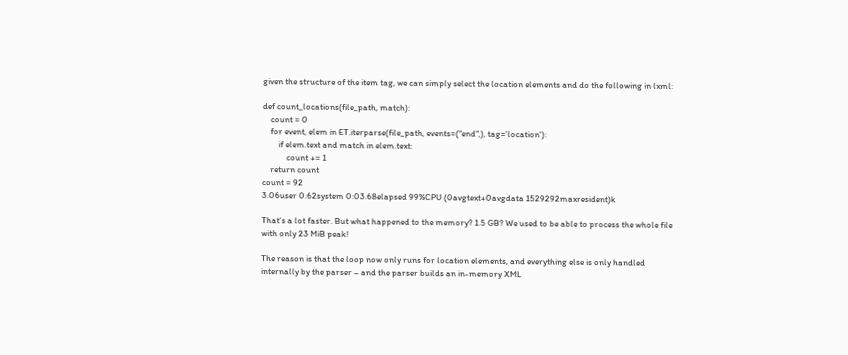given the structure of the item tag, we can simply select the location elements and do the following in lxml:

def count_locations(file_path, match):
    count = 0
    for event, elem in ET.iterparse(file_path, events=("end",), tag='location'):
        if elem.text and match in elem.text:
            count += 1
    return count
count = 92
3.06user 0.62system 0:03.68elapsed 99%CPU (0avgtext+0avgdata 1529292maxresident)k

That's a lot faster. But what happened to the memory? 1.5 GB? We used to be able to process the whole file with only 23 MiB peak!

The reason is that the loop now only runs for location elements, and everything else is only handled internally by the parser – and the parser builds an in-memory XML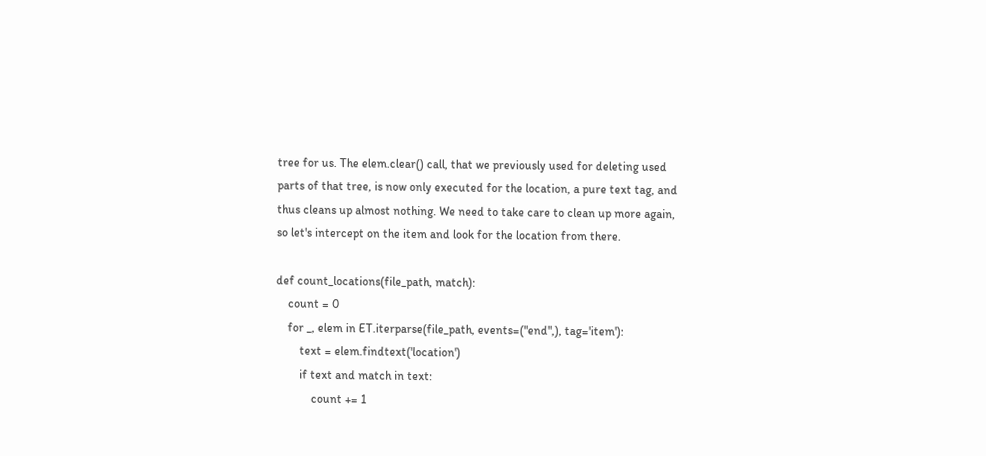tree for us. The elem.clear() call, that we previously used for deleting used parts of that tree, is now only executed for the location, a pure text tag, and thus cleans up almost nothing. We need to take care to clean up more again, so let's intercept on the item and look for the location from there.

def count_locations(file_path, match):
    count = 0
    for _, elem in ET.iterparse(file_path, events=("end",), tag='item'):
        text = elem.findtext('location')
        if text and match in text:
            count += 1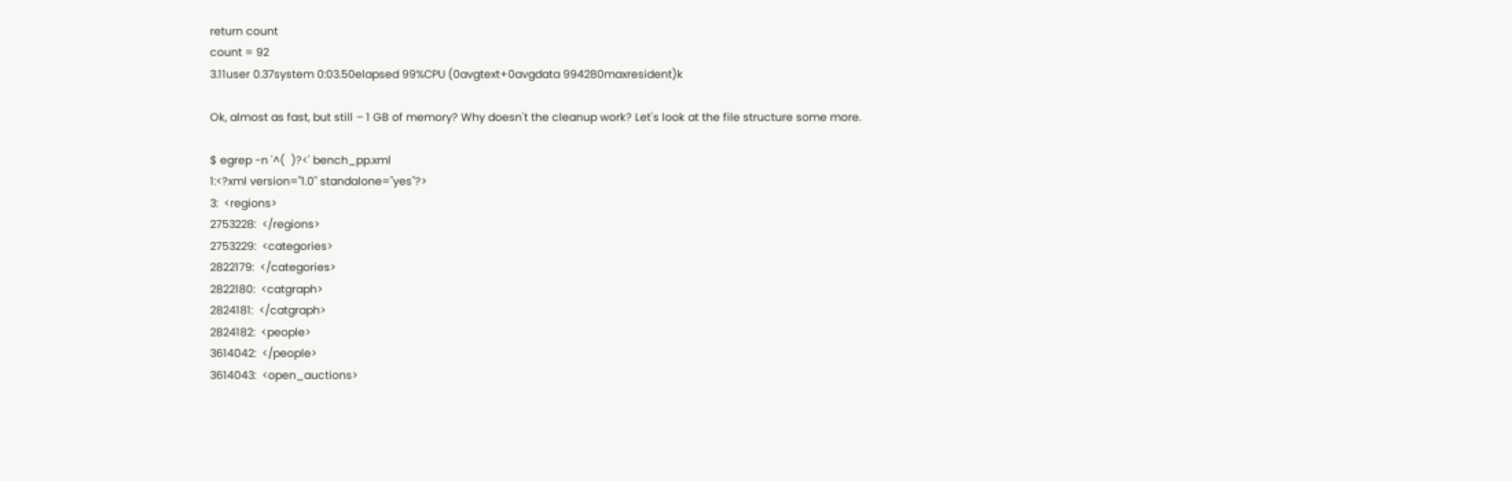return count
count = 92
3.11user 0.37system 0:03.50elapsed 99%CPU (0avgtext+0avgdata 994280maxresident)k

Ok, almost as fast, but still – 1 GB of memory? Why doesn't the cleanup work? Let's look at the file structure some more.

$ egrep -n '^(  )?<' bench_pp.xml
1:<?xml version="1.0" standalone="yes"?>
3:  <regions>
2753228:  </regions>
2753229:  <categories>
2822179:  </categories>
2822180:  <catgraph>
2824181:  </catgraph>
2824182:  <people>
3614042:  </people>
3614043:  <open_auctions>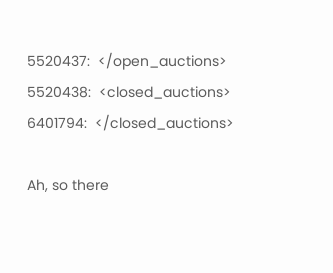5520437:  </open_auctions>
5520438:  <closed_auctions>
6401794:  </closed_auctions>

Ah, so there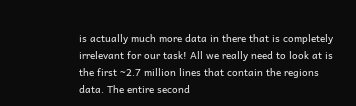is actually much more data in there that is completely irrelevant for our task! All we really need to look at is the first ~2.7 million lines that contain the regions data. The entire second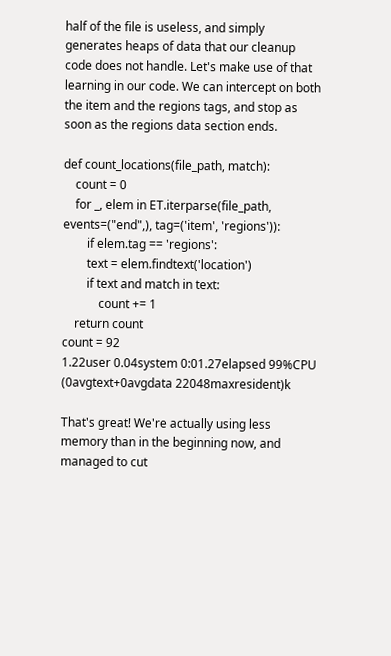half of the file is useless, and simply generates heaps of data that our cleanup code does not handle. Let's make use of that learning in our code. We can intercept on both the item and the regions tags, and stop as soon as the regions data section ends.

def count_locations(file_path, match):
    count = 0
    for _, elem in ET.iterparse(file_path, events=("end",), tag=('item', 'regions')):
        if elem.tag == 'regions':
        text = elem.findtext('location')
        if text and match in text:
            count += 1
    return count
count = 92
1.22user 0.04system 0:01.27elapsed 99%CPU (0avgtext+0avgdata 22048maxresident)k

That's great! We're actually using less memory than in the beginning now, and managed to cut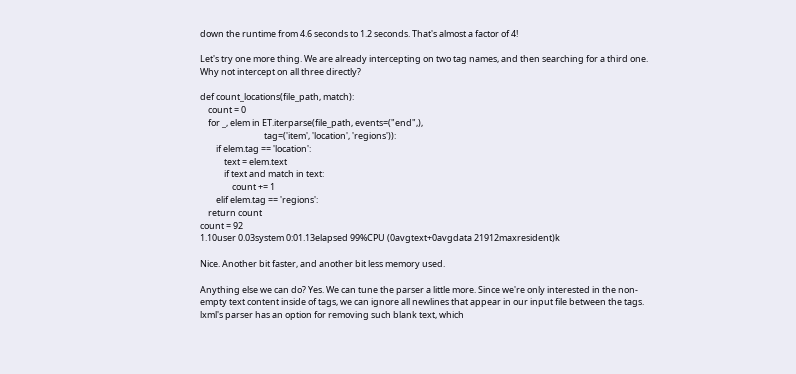down the runtime from 4.6 seconds to 1.2 seconds. That's almost a factor of 4!

Let's try one more thing. We are already intercepting on two tag names, and then searching for a third one. Why not intercept on all three directly?

def count_locations(file_path, match):
    count = 0
    for _, elem in ET.iterparse(file_path, events=("end",),
                                tag=('item', 'location', 'regions')):
        if elem.tag == 'location':
            text = elem.text
            if text and match in text:
                count += 1
        elif elem.tag == 'regions':
    return count
count = 92
1.10user 0.03system 0:01.13elapsed 99%CPU (0avgtext+0avgdata 21912maxresident)k

Nice. Another bit faster, and another bit less memory used.

Anything else we can do? Yes. We can tune the parser a little more. Since we're only interested in the non-empty text content inside of tags, we can ignore all newlines that appear in our input file between the tags. lxml's parser has an option for removing such blank text, which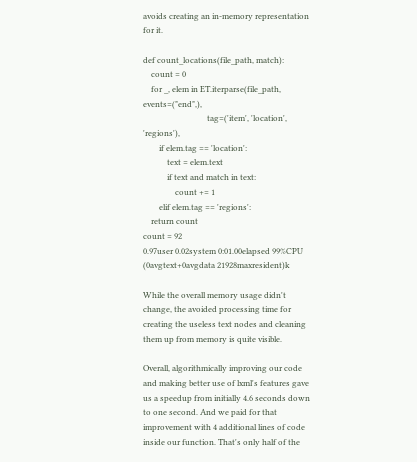avoids creating an in-memory representation for it.

def count_locations(file_path, match):
    count = 0
    for _, elem in ET.iterparse(file_path, events=("end",),
                                tag=('item', 'location', 'regions'),
        if elem.tag == 'location':
            text = elem.text
            if text and match in text:
                count += 1
        elif elem.tag == 'regions':
    return count
count = 92
0.97user 0.02system 0:01.00elapsed 99%CPU (0avgtext+0avgdata 21928maxresident)k

While the overall memory usage didn't change, the avoided processing time for creating the useless text nodes and cleaning them up from memory is quite visible.

Overall, algorithmically improving our code and making better use of lxml's features gave us a speedup from initially 4.6 seconds down to one second. And we paid for that improvement with 4 additional lines of code inside our function. That's only half of the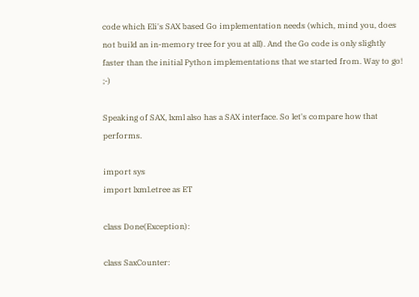code which Eli's SAX based Go implementation needs (which, mind you, does not build an in-memory tree for you at all). And the Go code is only slightly faster than the initial Python implementations that we started from. Way to go! ;-)

Speaking of SAX, lxml also has a SAX interface. So let's compare how that performs.

import sys
import lxml.etree as ET

class Done(Exception):

class SaxCounter: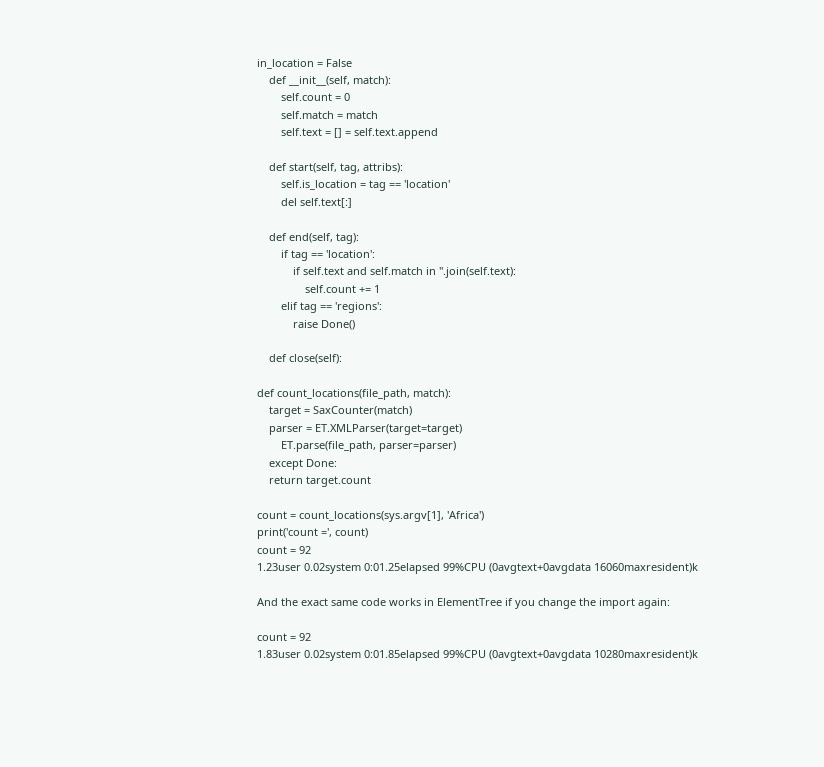in_location = False
    def __init__(self, match):
        self.count = 0
        self.match = match
        self.text = [] = self.text.append

    def start(self, tag, attribs):
        self.is_location = tag == 'location'
        del self.text[:]

    def end(self, tag):
        if tag == 'location':
            if self.text and self.match in ''.join(self.text):
                self.count += 1
        elif tag == 'regions':
            raise Done()

    def close(self):

def count_locations(file_path, match):
    target = SaxCounter(match)
    parser = ET.XMLParser(target=target)
        ET.parse(file_path, parser=parser)
    except Done:
    return target.count

count = count_locations(sys.argv[1], 'Africa')
print('count =', count)
count = 92
1.23user 0.02system 0:01.25elapsed 99%CPU (0avgtext+0avgdata 16060maxresident)k

And the exact same code works in ElementTree if you change the import again:

count = 92
1.83user 0.02system 0:01.85elapsed 99%CPU (0avgtext+0avgdata 10280maxresident)k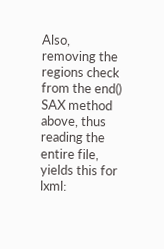Also, removing the regions check from the end() SAX method above, thus reading the entire file, yields this for lxml: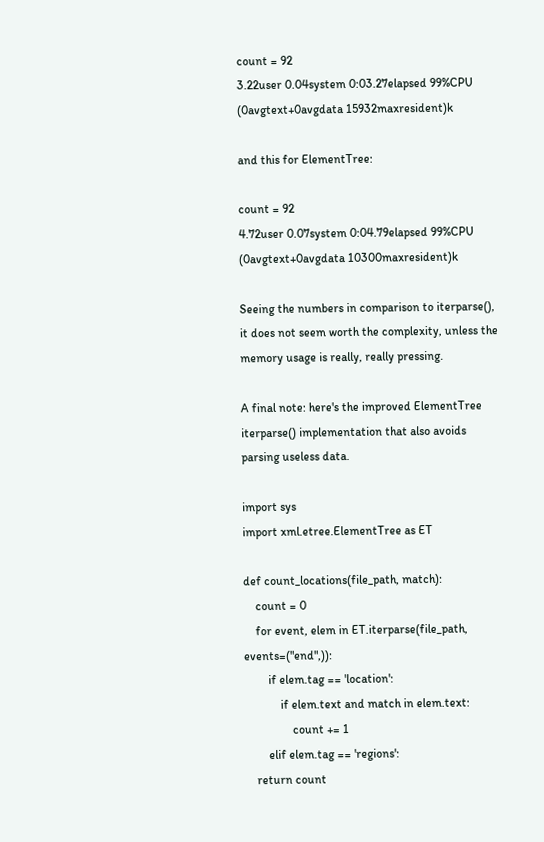count = 92
3.22user 0.04system 0:03.27elapsed 99%CPU (0avgtext+0avgdata 15932maxresident)k

and this for ElementTree:

count = 92
4.72user 0.07system 0:04.79elapsed 99%CPU (0avgtext+0avgdata 10300maxresident)k

Seeing the numbers in comparison to iterparse(), it does not seem worth the complexity, unless the memory usage is really, really pressing.

A final note: here's the improved ElementTree iterparse() implementation that also avoids parsing useless data.

import sys
import xml.etree.ElementTree as ET

def count_locations(file_path, match):
    count = 0
    for event, elem in ET.iterparse(file_path, events=("end",)):
        if elem.tag == 'location':
            if elem.text and match in elem.text:
                count += 1
        elif elem.tag == 'regions':
    return count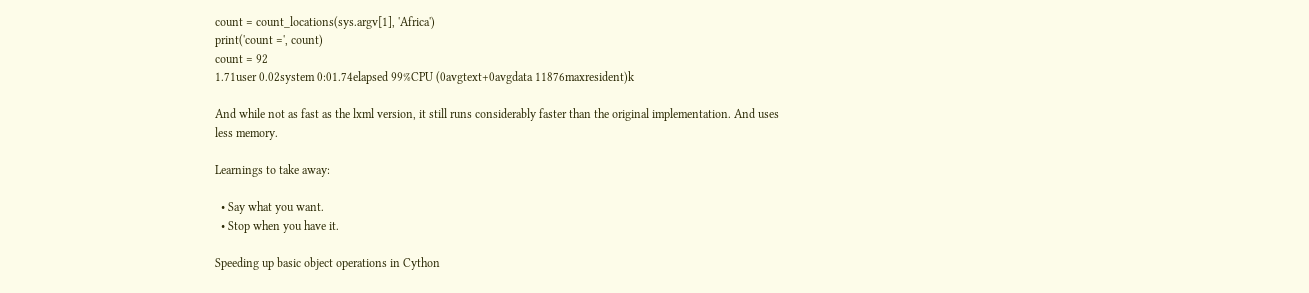count = count_locations(sys.argv[1], 'Africa')
print('count =', count)
count = 92
1.71user 0.02system 0:01.74elapsed 99%CPU (0avgtext+0avgdata 11876maxresident)k

And while not as fast as the lxml version, it still runs considerably faster than the original implementation. And uses less memory.

Learnings to take away:

  • Say what you want.
  • Stop when you have it.

Speeding up basic object operations in Cython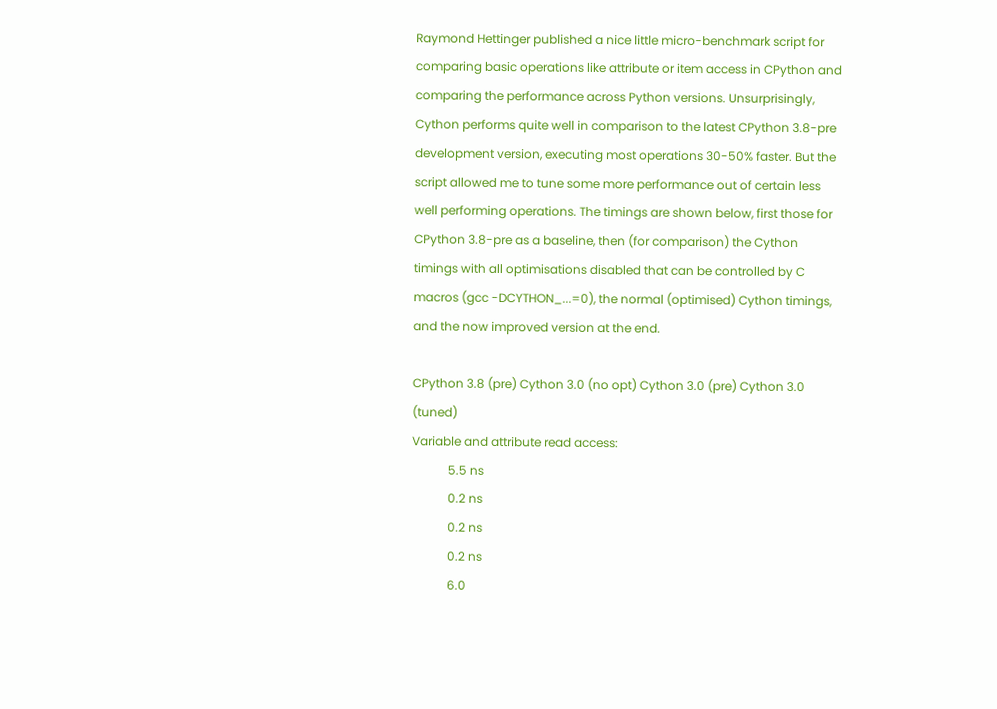Raymond Hettinger published a nice little micro-benchmark script for comparing basic operations like attribute or item access in CPython and comparing the performance across Python versions. Unsurprisingly, Cython performs quite well in comparison to the latest CPython 3.8-pre development version, executing most operations 30-50% faster. But the script allowed me to tune some more performance out of certain less well performing operations. The timings are shown below, first those for CPython 3.8-pre as a baseline, then (for comparison) the Cython timings with all optimisations disabled that can be controlled by C macros (gcc -DCYTHON_...=0), the normal (optimised) Cython timings, and the now improved version at the end.

CPython 3.8 (pre) Cython 3.0 (no opt) Cython 3.0 (pre) Cython 3.0 (tuned)
Variable and attribute read access:
            5.5 ns
            0.2 ns
            0.2 ns
            0.2 ns
            6.0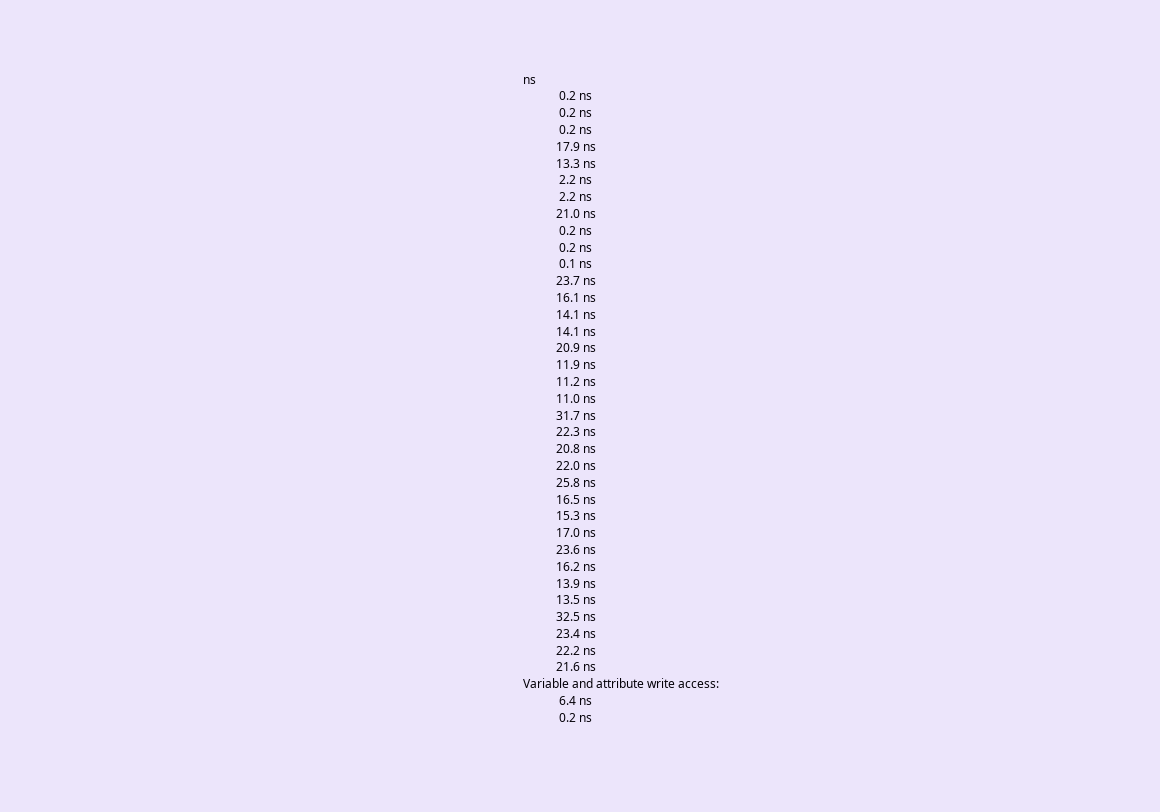ns
            0.2 ns
            0.2 ns
            0.2 ns
           17.9 ns
           13.3 ns
            2.2 ns
            2.2 ns
           21.0 ns
            0.2 ns
            0.2 ns
            0.1 ns
           23.7 ns
           16.1 ns
           14.1 ns
           14.1 ns
           20.9 ns
           11.9 ns
           11.2 ns
           11.0 ns
           31.7 ns
           22.3 ns
           20.8 ns
           22.0 ns
           25.8 ns
           16.5 ns
           15.3 ns
           17.0 ns
           23.6 ns
           16.2 ns
           13.9 ns
           13.5 ns
           32.5 ns
           23.4 ns
           22.2 ns
           21.6 ns
Variable and attribute write access:
            6.4 ns
            0.2 ns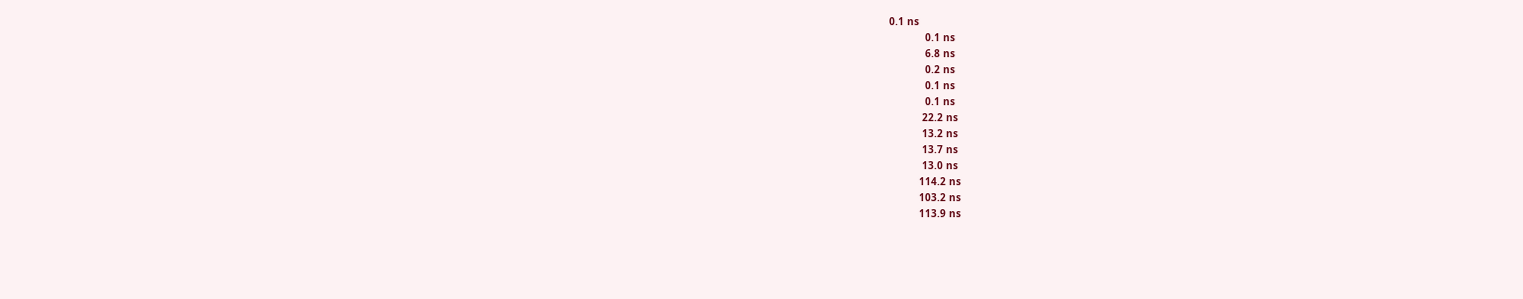0.1 ns
            0.1 ns
            6.8 ns
            0.2 ns
            0.1 ns
            0.1 ns
           22.2 ns
           13.2 ns
           13.7 ns
           13.0 ns
          114.2 ns
          103.2 ns
          113.9 ns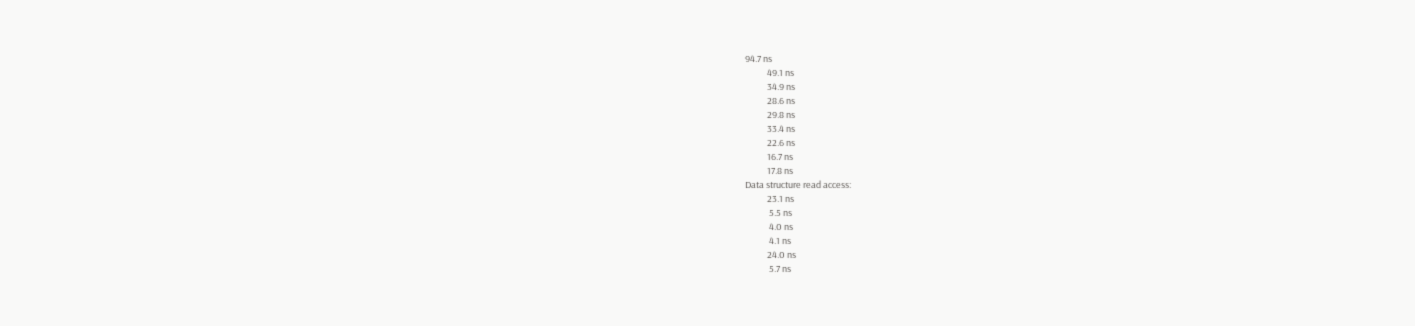94.7 ns
           49.1 ns
           34.9 ns
           28.6 ns
           29.8 ns
           33.4 ns
           22.6 ns
           16.7 ns
           17.8 ns
Data structure read access:
           23.1 ns
            5.5 ns
            4.0 ns
            4.1 ns
           24.0 ns
            5.7 ns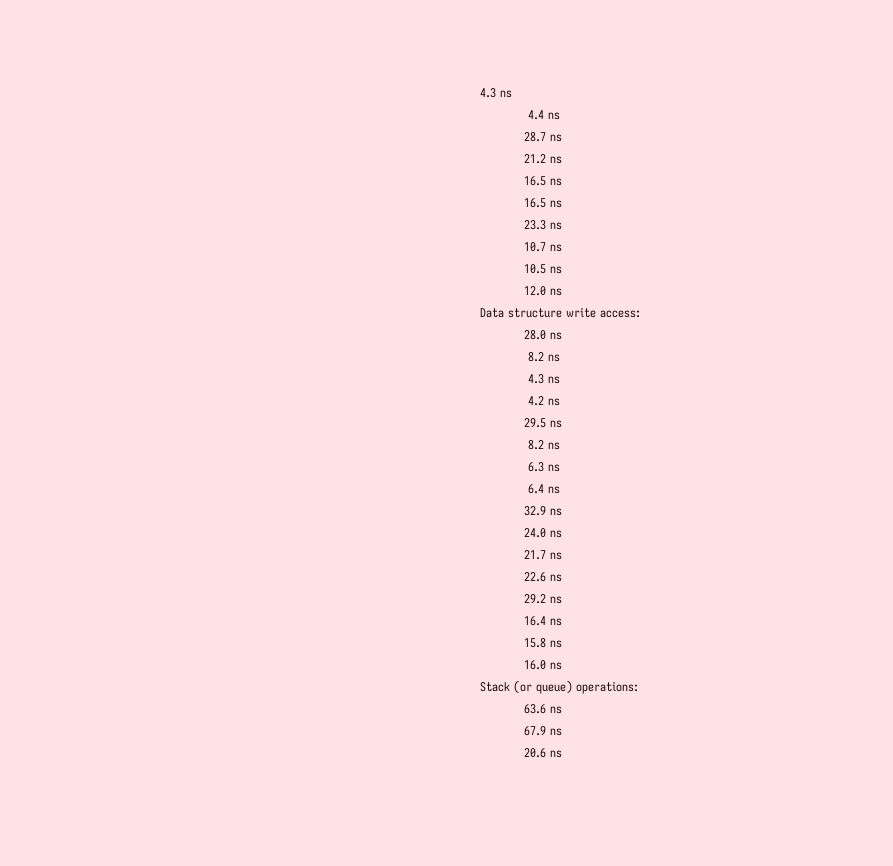4.3 ns
            4.4 ns
           28.7 ns
           21.2 ns
           16.5 ns
           16.5 ns
           23.3 ns
           10.7 ns
           10.5 ns
           12.0 ns
Data structure write access:
           28.0 ns
            8.2 ns
            4.3 ns
            4.2 ns
           29.5 ns
            8.2 ns
            6.3 ns
            6.4 ns
           32.9 ns
           24.0 ns
           21.7 ns
           22.6 ns
           29.2 ns
           16.4 ns
           15.8 ns
           16.0 ns
Stack (or queue) operations:
           63.6 ns
           67.9 ns
           20.6 ns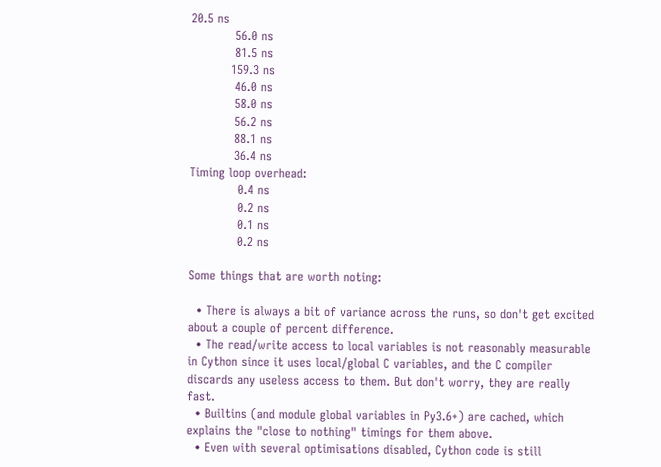20.5 ns
           56.0 ns
           81.5 ns
          159.3 ns
           46.0 ns
           58.0 ns
           56.2 ns
           88.1 ns
           36.4 ns
Timing loop overhead:
            0.4 ns
            0.2 ns
            0.1 ns
            0.2 ns

Some things that are worth noting:

  • There is always a bit of variance across the runs, so don't get excited about a couple of percent difference.
  • The read/write access to local variables is not reasonably measurable in Cython since it uses local/global C variables, and the C compiler discards any useless access to them. But don't worry, they are really fast.
  • Builtins (and module global variables in Py3.6+) are cached, which explains the "close to nothing" timings for them above.
  • Even with several optimisations disabled, Cython code is still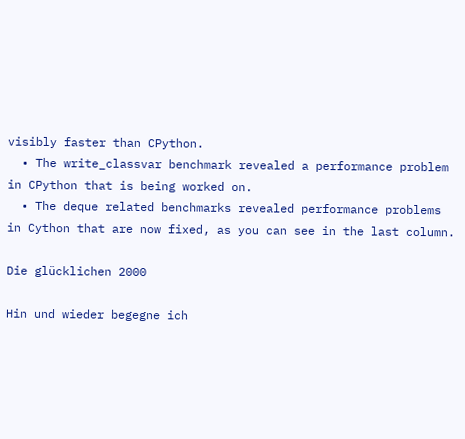visibly faster than CPython.
  • The write_classvar benchmark revealed a performance problem in CPython that is being worked on.
  • The deque related benchmarks revealed performance problems in Cython that are now fixed, as you can see in the last column.

Die glücklichen 2000

Hin und wieder begegne ich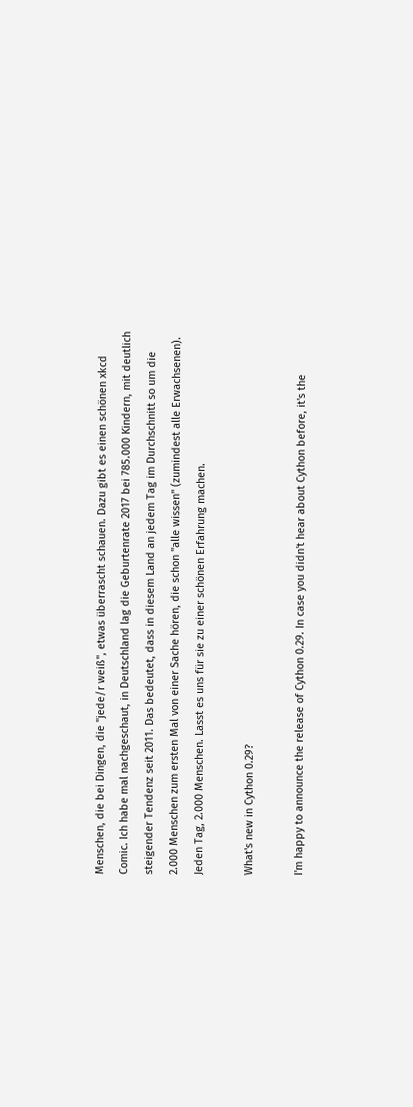Menschen, die bei Dingen, die "jede/r weiß", etwas überrascht schauen. Dazu gibt es einen schönen xkcd Comic. Ich habe mal nachgeschaut, in Deutschland lag die Geburtenrate 2017 bei 785.000 Kindern, mit deutlich steigender Tendenz seit 2011. Das bedeutet, dass in diesem Land an jedem Tag im Durchschnitt so um die 2.000 Menschen zum ersten Mal von einer Sache hören, die schon "alle wissen" (zumindest alle Erwachsenen). Jeden Tag, 2.000 Menschen. Lasst es uns für sie zu einer schönen Erfahrung machen.

What's new in Cython 0.29?

I'm happy to announce the release of Cython 0.29. In case you didn't hear about Cython before, it's the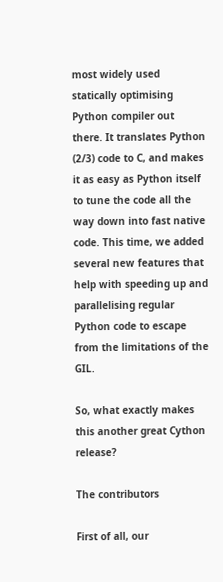most widely used statically optimising Python compiler out there. It translates Python (2/3) code to C, and makes it as easy as Python itself to tune the code all the way down into fast native code. This time, we added several new features that help with speeding up and parallelising regular Python code to escape from the limitations of the GIL.

So, what exactly makes this another great Cython release?

The contributors

First of all, our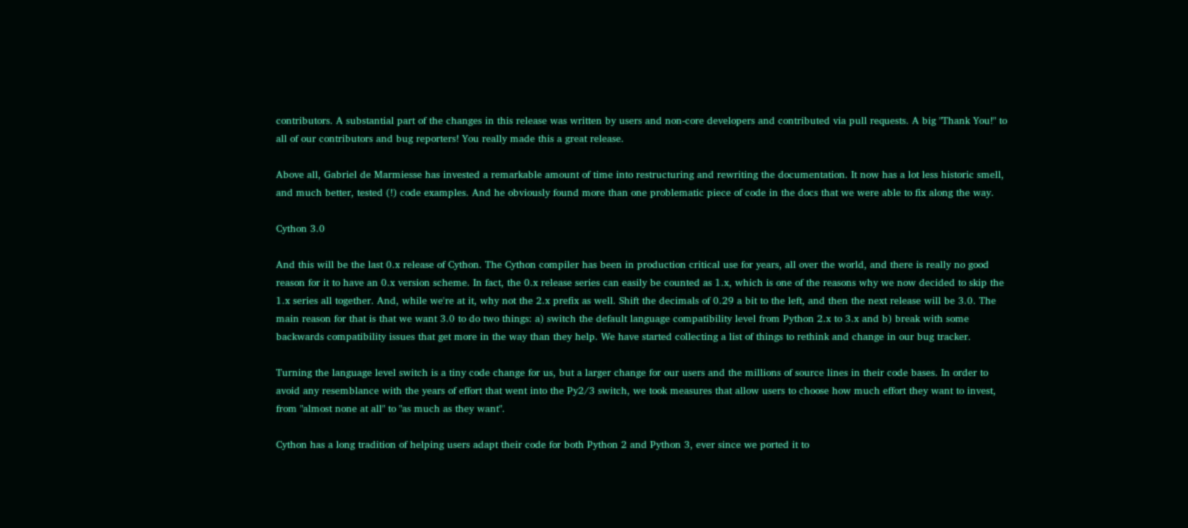contributors. A substantial part of the changes in this release was written by users and non-core developers and contributed via pull requests. A big "Thank You!" to all of our contributors and bug reporters! You really made this a great release.

Above all, Gabriel de Marmiesse has invested a remarkable amount of time into restructuring and rewriting the documentation. It now has a lot less historic smell, and much better, tested (!) code examples. And he obviously found more than one problematic piece of code in the docs that we were able to fix along the way.

Cython 3.0

And this will be the last 0.x release of Cython. The Cython compiler has been in production critical use for years, all over the world, and there is really no good reason for it to have an 0.x version scheme. In fact, the 0.x release series can easily be counted as 1.x, which is one of the reasons why we now decided to skip the 1.x series all together. And, while we're at it, why not the 2.x prefix as well. Shift the decimals of 0.29 a bit to the left, and then the next release will be 3.0. The main reason for that is that we want 3.0 to do two things: a) switch the default language compatibility level from Python 2.x to 3.x and b) break with some backwards compatibility issues that get more in the way than they help. We have started collecting a list of things to rethink and change in our bug tracker.

Turning the language level switch is a tiny code change for us, but a larger change for our users and the millions of source lines in their code bases. In order to avoid any resemblance with the years of effort that went into the Py2/3 switch, we took measures that allow users to choose how much effort they want to invest, from "almost none at all" to "as much as they want".

Cython has a long tradition of helping users adapt their code for both Python 2 and Python 3, ever since we ported it to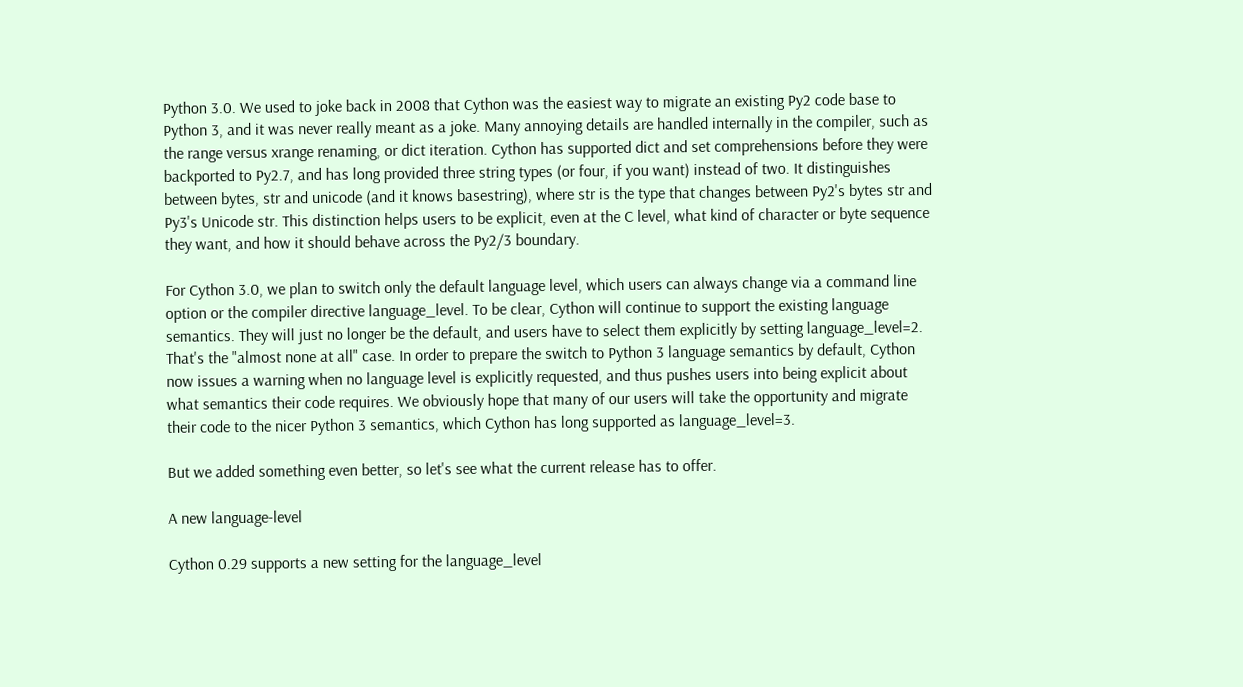Python 3.0. We used to joke back in 2008 that Cython was the easiest way to migrate an existing Py2 code base to Python 3, and it was never really meant as a joke. Many annoying details are handled internally in the compiler, such as the range versus xrange renaming, or dict iteration. Cython has supported dict and set comprehensions before they were backported to Py2.7, and has long provided three string types (or four, if you want) instead of two. It distinguishes between bytes, str and unicode (and it knows basestring), where str is the type that changes between Py2's bytes str and Py3's Unicode str. This distinction helps users to be explicit, even at the C level, what kind of character or byte sequence they want, and how it should behave across the Py2/3 boundary.

For Cython 3.0, we plan to switch only the default language level, which users can always change via a command line option or the compiler directive language_level. To be clear, Cython will continue to support the existing language semantics. They will just no longer be the default, and users have to select them explicitly by setting language_level=2. That's the "almost none at all" case. In order to prepare the switch to Python 3 language semantics by default, Cython now issues a warning when no language level is explicitly requested, and thus pushes users into being explicit about what semantics their code requires. We obviously hope that many of our users will take the opportunity and migrate their code to the nicer Python 3 semantics, which Cython has long supported as language_level=3.

But we added something even better, so let's see what the current release has to offer.

A new language-level

Cython 0.29 supports a new setting for the language_level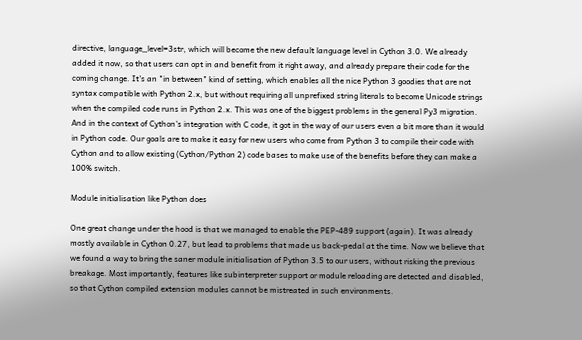directive, language_level=3str, which will become the new default language level in Cython 3.0. We already added it now, so that users can opt in and benefit from it right away, and already prepare their code for the coming change. It's an "in between" kind of setting, which enables all the nice Python 3 goodies that are not syntax compatible with Python 2.x, but without requiring all unprefixed string literals to become Unicode strings when the compiled code runs in Python 2.x. This was one of the biggest problems in the general Py3 migration. And in the context of Cython's integration with C code, it got in the way of our users even a bit more than it would in Python code. Our goals are to make it easy for new users who come from Python 3 to compile their code with Cython and to allow existing (Cython/Python 2) code bases to make use of the benefits before they can make a 100% switch.

Module initialisation like Python does

One great change under the hood is that we managed to enable the PEP-489 support (again). It was already mostly available in Cython 0.27, but lead to problems that made us back-pedal at the time. Now we believe that we found a way to bring the saner module initialisation of Python 3.5 to our users, without risking the previous breakage. Most importantly, features like subinterpreter support or module reloading are detected and disabled, so that Cython compiled extension modules cannot be mistreated in such environments.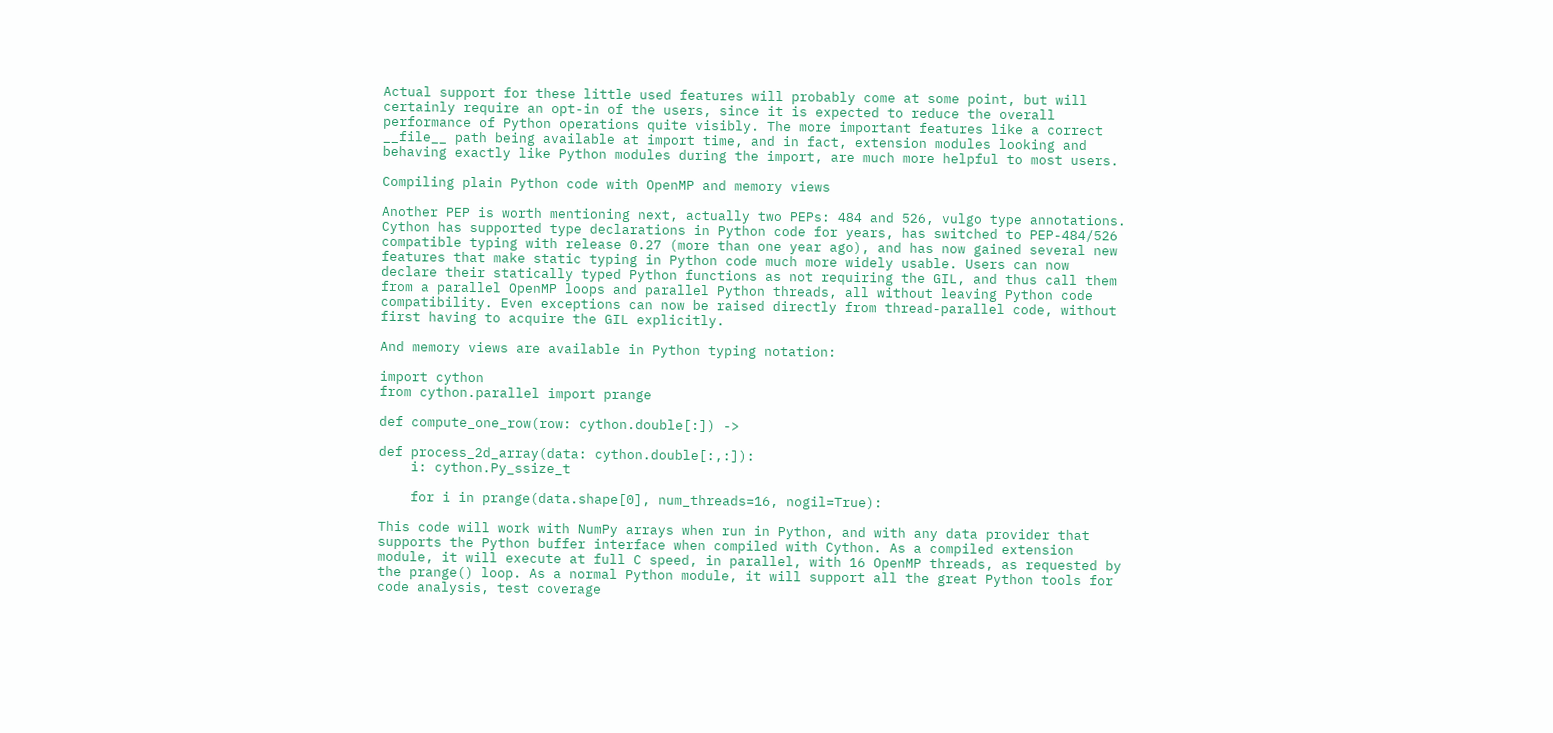Actual support for these little used features will probably come at some point, but will certainly require an opt-in of the users, since it is expected to reduce the overall performance of Python operations quite visibly. The more important features like a correct __file__ path being available at import time, and in fact, extension modules looking and behaving exactly like Python modules during the import, are much more helpful to most users.

Compiling plain Python code with OpenMP and memory views

Another PEP is worth mentioning next, actually two PEPs: 484 and 526, vulgo type annotations. Cython has supported type declarations in Python code for years, has switched to PEP-484/526 compatible typing with release 0.27 (more than one year ago), and has now gained several new features that make static typing in Python code much more widely usable. Users can now declare their statically typed Python functions as not requiring the GIL, and thus call them from a parallel OpenMP loops and parallel Python threads, all without leaving Python code compatibility. Even exceptions can now be raised directly from thread-parallel code, without first having to acquire the GIL explicitly.

And memory views are available in Python typing notation:

import cython
from cython.parallel import prange

def compute_one_row(row: cython.double[:]) ->

def process_2d_array(data: cython.double[:,:]):
    i: cython.Py_ssize_t

    for i in prange(data.shape[0], num_threads=16, nogil=True):

This code will work with NumPy arrays when run in Python, and with any data provider that supports the Python buffer interface when compiled with Cython. As a compiled extension module, it will execute at full C speed, in parallel, with 16 OpenMP threads, as requested by the prange() loop. As a normal Python module, it will support all the great Python tools for code analysis, test coverage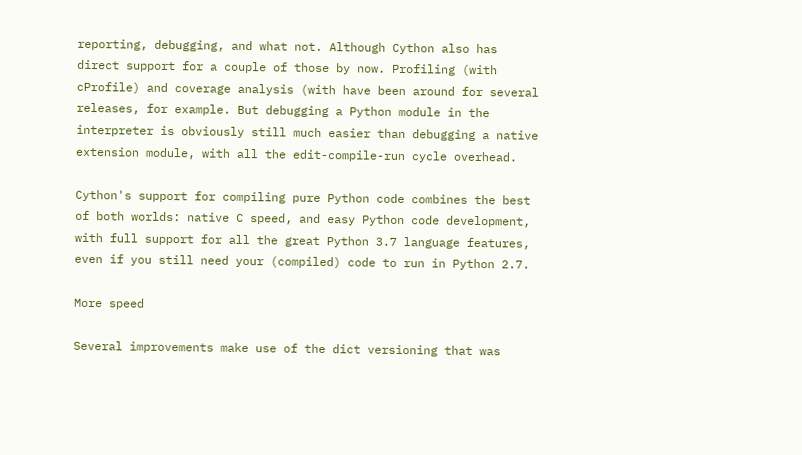reporting, debugging, and what not. Although Cython also has direct support for a couple of those by now. Profiling (with cProfile) and coverage analysis (with have been around for several releases, for example. But debugging a Python module in the interpreter is obviously still much easier than debugging a native extension module, with all the edit-compile-run cycle overhead.

Cython's support for compiling pure Python code combines the best of both worlds: native C speed, and easy Python code development, with full support for all the great Python 3.7 language features, even if you still need your (compiled) code to run in Python 2.7.

More speed

Several improvements make use of the dict versioning that was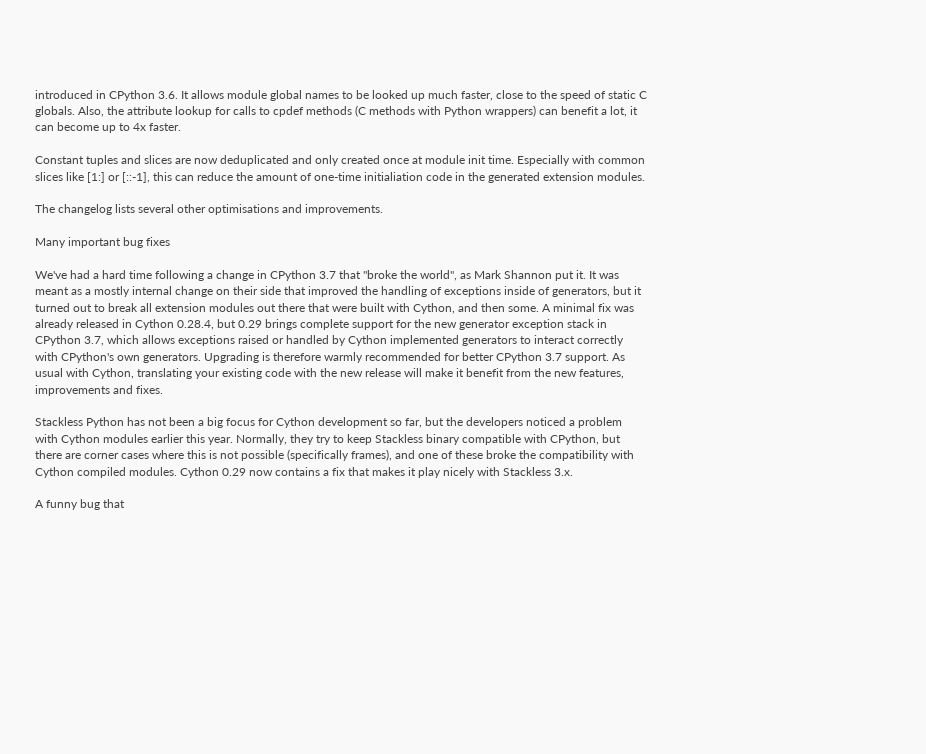introduced in CPython 3.6. It allows module global names to be looked up much faster, close to the speed of static C globals. Also, the attribute lookup for calls to cpdef methods (C methods with Python wrappers) can benefit a lot, it can become up to 4x faster.

Constant tuples and slices are now deduplicated and only created once at module init time. Especially with common slices like [1:] or [::-1], this can reduce the amount of one-time initialiation code in the generated extension modules.

The changelog lists several other optimisations and improvements.

Many important bug fixes

We've had a hard time following a change in CPython 3.7 that "broke the world", as Mark Shannon put it. It was meant as a mostly internal change on their side that improved the handling of exceptions inside of generators, but it turned out to break all extension modules out there that were built with Cython, and then some. A minimal fix was already released in Cython 0.28.4, but 0.29 brings complete support for the new generator exception stack in CPython 3.7, which allows exceptions raised or handled by Cython implemented generators to interact correctly with CPython's own generators. Upgrading is therefore warmly recommended for better CPython 3.7 support. As usual with Cython, translating your existing code with the new release will make it benefit from the new features, improvements and fixes.

Stackless Python has not been a big focus for Cython development so far, but the developers noticed a problem with Cython modules earlier this year. Normally, they try to keep Stackless binary compatible with CPython, but there are corner cases where this is not possible (specifically frames), and one of these broke the compatibility with Cython compiled modules. Cython 0.29 now contains a fix that makes it play nicely with Stackless 3.x.

A funny bug that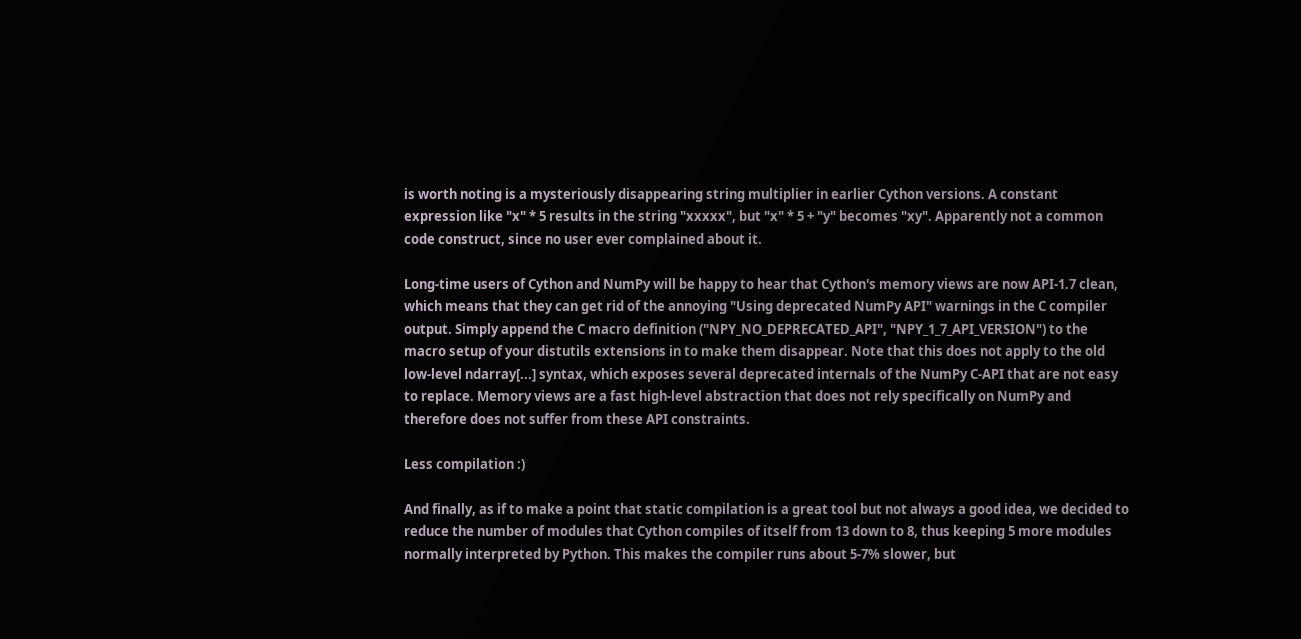is worth noting is a mysteriously disappearing string multiplier in earlier Cython versions. A constant expression like "x" * 5 results in the string "xxxxx", but "x" * 5 + "y" becomes "xy". Apparently not a common code construct, since no user ever complained about it.

Long-time users of Cython and NumPy will be happy to hear that Cython's memory views are now API-1.7 clean, which means that they can get rid of the annoying "Using deprecated NumPy API" warnings in the C compiler output. Simply append the C macro definition ("NPY_NO_DEPRECATED_API", "NPY_1_7_API_VERSION") to the macro setup of your distutils extensions in to make them disappear. Note that this does not apply to the old low-level ndarray[...] syntax, which exposes several deprecated internals of the NumPy C-API that are not easy to replace. Memory views are a fast high-level abstraction that does not rely specifically on NumPy and therefore does not suffer from these API constraints.

Less compilation :)

And finally, as if to make a point that static compilation is a great tool but not always a good idea, we decided to reduce the number of modules that Cython compiles of itself from 13 down to 8, thus keeping 5 more modules normally interpreted by Python. This makes the compiler runs about 5-7% slower, but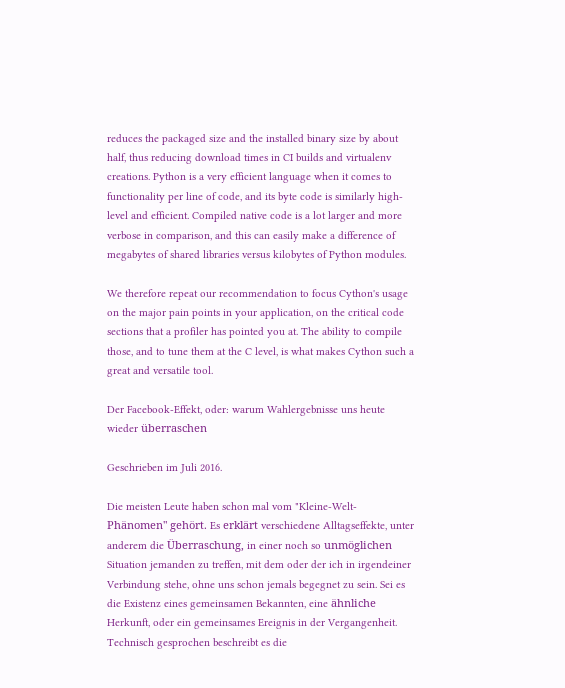reduces the packaged size and the installed binary size by about half, thus reducing download times in CI builds and virtualenv creations. Python is a very efficient language when it comes to functionality per line of code, and its byte code is similarly high-level and efficient. Compiled native code is a lot larger and more verbose in comparison, and this can easily make a difference of megabytes of shared libraries versus kilobytes of Python modules.

We therefore repeat our recommendation to focus Cython's usage on the major pain points in your application, on the critical code sections that a profiler has pointed you at. The ability to compile those, and to tune them at the C level, is what makes Cython such a great and versatile tool.

Der Facebook-Effekt, oder: warum Wahlergebnisse uns heute wieder überraschen

Geschrieben im Juli 2016.

Die meisten Leute haben schon mal vom "Kleine-Welt-Phänomen" gehört. Es erklärt verschiedene Alltagseffekte, unter anderem die Überraschung, in einer noch so unmöglichen Situation jemanden zu treffen, mit dem oder der ich in irgendeiner Verbindung stehe, ohne uns schon jemals begegnet zu sein. Sei es die Existenz eines gemeinsamen Bekannten, eine ähnliche Herkunft, oder ein gemeinsames Ereignis in der Vergangenheit. Technisch gesprochen beschreibt es die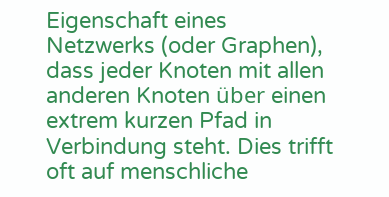Eigenschaft eines Netzwerks (oder Graphen), dass jeder Knoten mit allen anderen Knoten über einen extrem kurzen Pfad in Verbindung steht. Dies trifft oft auf menschliche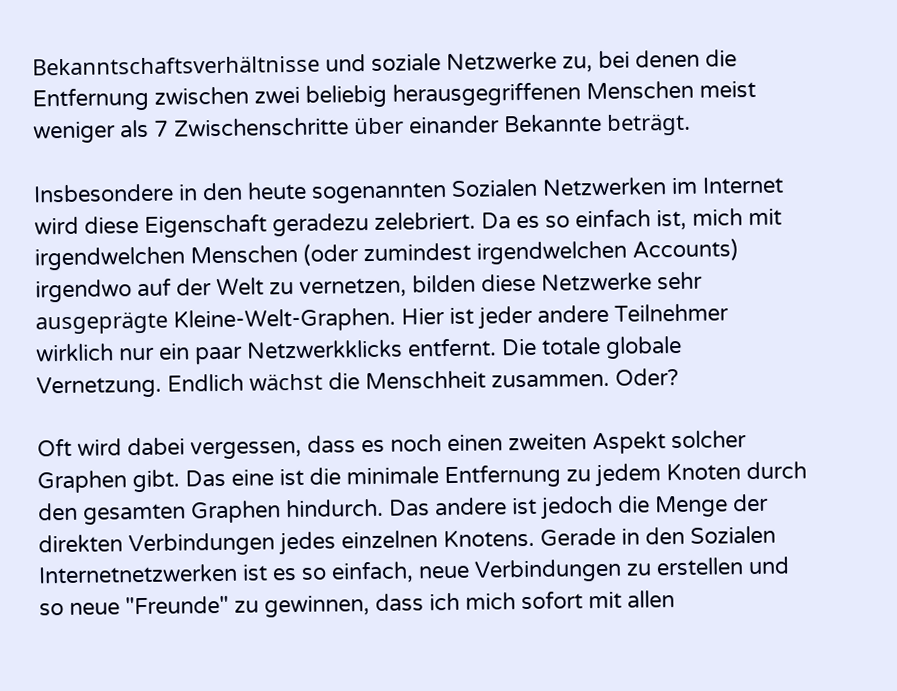Bekanntschaftsverhältnisse und soziale Netzwerke zu, bei denen die Entfernung zwischen zwei beliebig herausgegriffenen Menschen meist weniger als 7 Zwischenschritte über einander Bekannte beträgt.

Insbesondere in den heute sogenannten Sozialen Netzwerken im Internet wird diese Eigenschaft geradezu zelebriert. Da es so einfach ist, mich mit irgendwelchen Menschen (oder zumindest irgendwelchen Accounts) irgendwo auf der Welt zu vernetzen, bilden diese Netzwerke sehr ausgeprägte Kleine-Welt-Graphen. Hier ist jeder andere Teilnehmer wirklich nur ein paar Netzwerkklicks entfernt. Die totale globale Vernetzung. Endlich wächst die Menschheit zusammen. Oder?

Oft wird dabei vergessen, dass es noch einen zweiten Aspekt solcher Graphen gibt. Das eine ist die minimale Entfernung zu jedem Knoten durch den gesamten Graphen hindurch. Das andere ist jedoch die Menge der direkten Verbindungen jedes einzelnen Knotens. Gerade in den Sozialen Internetnetzwerken ist es so einfach, neue Verbindungen zu erstellen und so neue "Freunde" zu gewinnen, dass ich mich sofort mit allen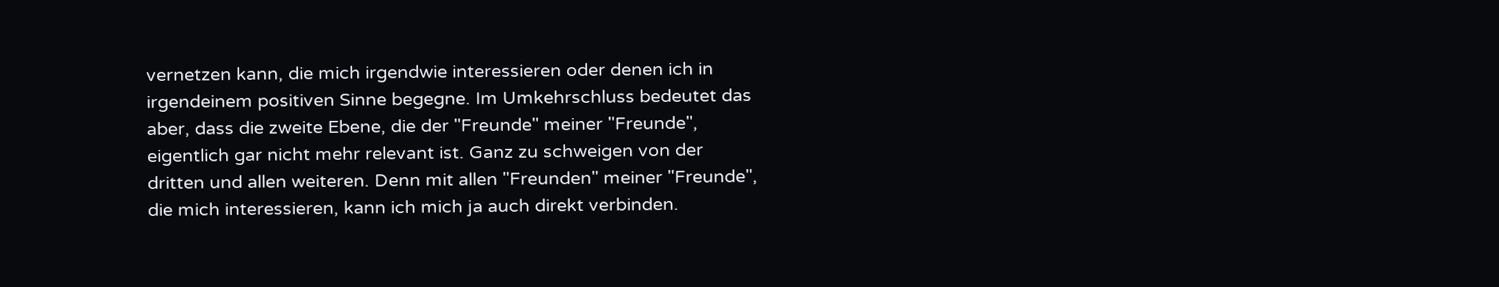vernetzen kann, die mich irgendwie interessieren oder denen ich in irgendeinem positiven Sinne begegne. Im Umkehrschluss bedeutet das aber, dass die zweite Ebene, die der "Freunde" meiner "Freunde", eigentlich gar nicht mehr relevant ist. Ganz zu schweigen von der dritten und allen weiteren. Denn mit allen "Freunden" meiner "Freunde", die mich interessieren, kann ich mich ja auch direkt verbinden.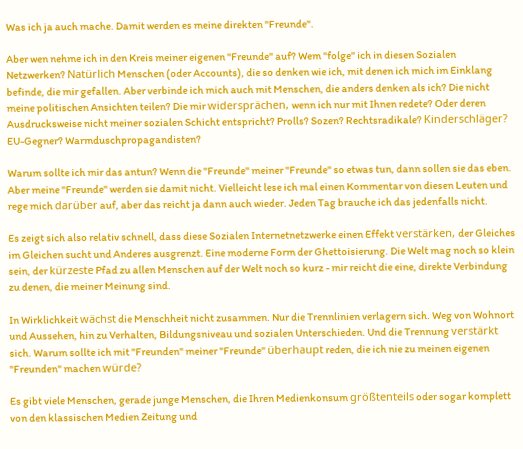Was ich ja auch mache. Damit werden es meine direkten "Freunde".

Aber wen nehme ich in den Kreis meiner eigenen "Freunde" auf? Wem "folge" ich in diesen Sozialen Netzwerken? Natürlich Menschen (oder Accounts), die so denken wie ich, mit denen ich mich im Einklang befinde, die mir gefallen. Aber verbinde ich mich auch mit Menschen, die anders denken als ich? Die nicht meine politischen Ansichten teilen? Die mir widersprächen, wenn ich nur mit Ihnen redete? Oder deren Ausdrucksweise nicht meiner sozialen Schicht entspricht? Prolls? Sozen? Rechtsradikale? Kinderschläger? EU-Gegner? Warmduschpropagandisten?

Warum sollte ich mir das antun? Wenn die "Freunde" meiner "Freunde" so etwas tun, dann sollen sie das eben. Aber meine "Freunde" werden sie damit nicht. Vielleicht lese ich mal einen Kommentar von diesen Leuten und rege mich darüber auf, aber das reicht ja dann auch wieder. Jeden Tag brauche ich das jedenfalls nicht.

Es zeigt sich also relativ schnell, dass diese Sozialen Internetnetzwerke einen Effekt verstärken, der Gleiches im Gleichen sucht und Anderes ausgrenzt. Eine moderne Form der Ghettoisierung. Die Welt mag noch so klein sein, der kürzeste Pfad zu allen Menschen auf der Welt noch so kurz - mir reicht die eine, direkte Verbindung zu denen, die meiner Meinung sind.

In Wirklichkeit wächst die Menschheit nicht zusammen. Nur die Trennlinien verlagern sich. Weg von Wohnort und Aussehen, hin zu Verhalten, Bildungsniveau und sozialen Unterschieden. Und die Trennung verstärkt sich. Warum sollte ich mit "Freunden" meiner "Freunde" überhaupt reden, die ich nie zu meinen eigenen "Freunden" machen würde?

Es gibt viele Menschen, gerade junge Menschen, die Ihren Medienkonsum größtenteils oder sogar komplett von den klassischen Medien Zeitung und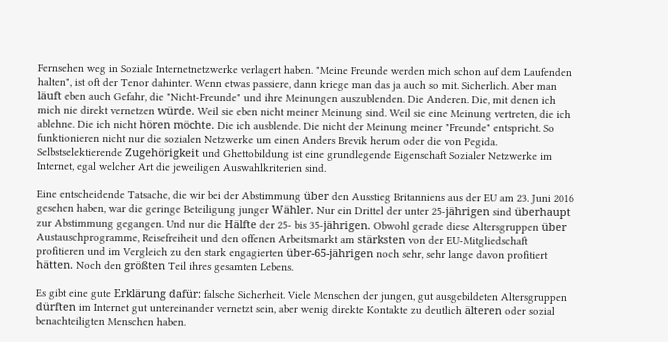Fernsehen weg in Soziale Internetnetzwerke verlagert haben. "Meine Freunde werden mich schon auf dem Laufenden halten", ist oft der Tenor dahinter. Wenn etwas passiere, dann kriege man das ja auch so mit. Sicherlich. Aber man läuft eben auch Gefahr, die "Nicht-Freunde" und ihre Meinungen auszublenden. Die Anderen. Die, mit denen ich mich nie direkt vernetzen würde. Weil sie eben nicht meiner Meinung sind. Weil sie eine Meinung vertreten, die ich ablehne. Die ich nicht hören möchte. Die ich ausblende. Die nicht der Meinung meiner "Freunde" entspricht. So funktionieren nicht nur die sozialen Netzwerke um einen Anders Brevik herum oder die von Pegida. Selbstselektierende Zugehörigkeit und Ghettobildung ist eine grundlegende Eigenschaft Sozialer Netzwerke im Internet, egal welcher Art die jeweiligen Auswahlkriterien sind.

Eine entscheidende Tatsache, die wir bei der Abstimmung über den Ausstieg Britanniens aus der EU am 23. Juni 2016 gesehen haben, war die geringe Beteiligung junger Wähler. Nur ein Drittel der unter 25-jährigen sind überhaupt zur Abstimmung gegangen. Und nur die Hälfte der 25- bis 35-jährigen. Obwohl gerade diese Altersgruppen über Austauschprogramme, Reisefreiheit und den offenen Arbeitsmarkt am stärksten von der EU-Mitgliedschaft profitieren und im Vergleich zu den stark engagierten über-65-jährigen noch sehr, sehr lange davon profitiert hätten. Noch den größten Teil ihres gesamten Lebens.

Es gibt eine gute Erklärung dafür: falsche Sicherheit. Viele Menschen der jungen, gut ausgebildeten Altersgruppen dürften im Internet gut untereinander vernetzt sein, aber wenig direkte Kontakte zu deutlich älteren oder sozial benachteiligten Menschen haben.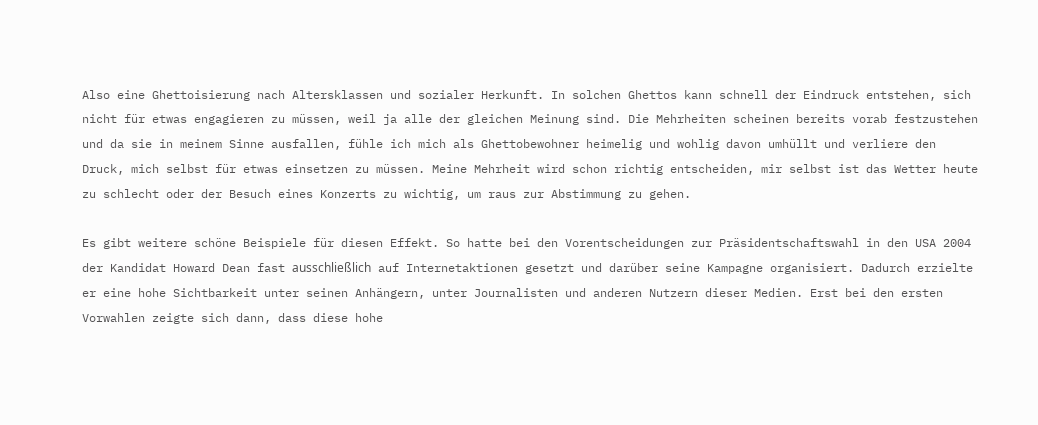Also eine Ghettoisierung nach Altersklassen und sozialer Herkunft. In solchen Ghettos kann schnell der Eindruck entstehen, sich nicht für etwas engagieren zu müssen, weil ja alle der gleichen Meinung sind. Die Mehrheiten scheinen bereits vorab festzustehen und da sie in meinem Sinne ausfallen, fühle ich mich als Ghettobewohner heimelig und wohlig davon umhüllt und verliere den Druck, mich selbst für etwas einsetzen zu müssen. Meine Mehrheit wird schon richtig entscheiden, mir selbst ist das Wetter heute zu schlecht oder der Besuch eines Konzerts zu wichtig, um raus zur Abstimmung zu gehen.

Es gibt weitere schöne Beispiele für diesen Effekt. So hatte bei den Vorentscheidungen zur Präsidentschaftswahl in den USA 2004 der Kandidat Howard Dean fast ausschließlich auf Internetaktionen gesetzt und darüber seine Kampagne organisiert. Dadurch erzielte er eine hohe Sichtbarkeit unter seinen Anhängern, unter Journalisten und anderen Nutzern dieser Medien. Erst bei den ersten Vorwahlen zeigte sich dann, dass diese hohe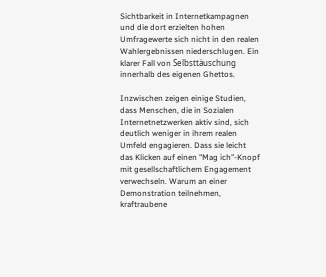Sichtbarkeit in Internetkampagnen und die dort erzielten hohen Umfragewerte sich nicht in den realen Wahlergebnissen niederschlugen. Ein klarer Fall von Selbsttäuschung innerhalb des eigenen Ghettos.

Inzwischen zeigen einige Studien, dass Menschen, die in Sozialen Internetnetzwerken aktiv sind, sich deutlich weniger in ihrem realen Umfeld engagieren. Dass sie leicht das Klicken auf einen "Mag ich"-Knopf mit gesellschaftlichem Engagement verwechseln. Warum an einer Demonstration teilnehmen, kraftraubene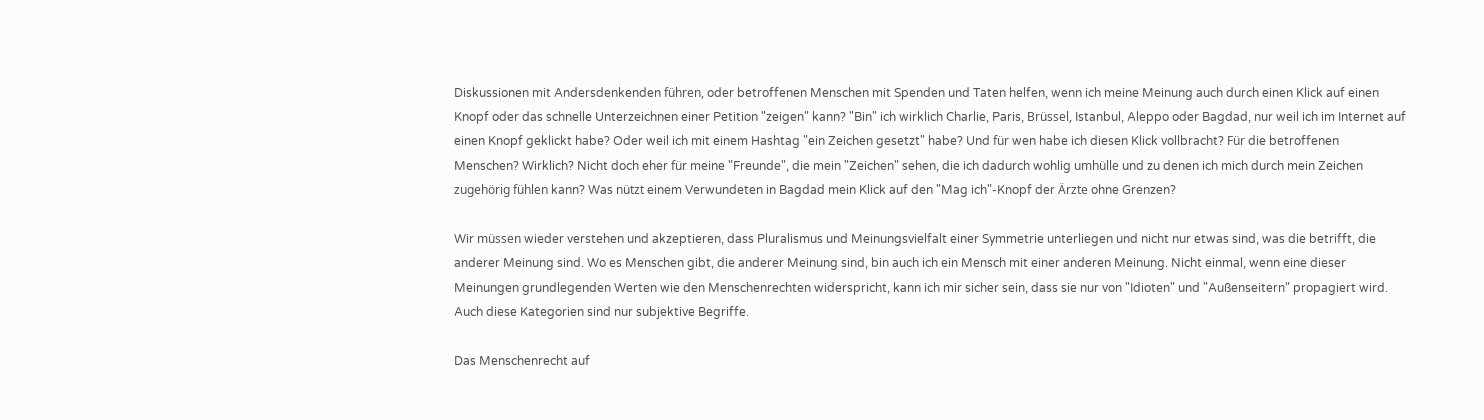Diskussionen mit Andersdenkenden führen, oder betroffenen Menschen mit Spenden und Taten helfen, wenn ich meine Meinung auch durch einen Klick auf einen Knopf oder das schnelle Unterzeichnen einer Petition "zeigen" kann? "Bin" ich wirklich Charlie, Paris, Brüssel, Istanbul, Aleppo oder Bagdad, nur weil ich im Internet auf einen Knopf geklickt habe? Oder weil ich mit einem Hashtag "ein Zeichen gesetzt" habe? Und für wen habe ich diesen Klick vollbracht? Für die betroffenen Menschen? Wirklich? Nicht doch eher für meine "Freunde", die mein "Zeichen" sehen, die ich dadurch wohlig umhülle und zu denen ich mich durch mein Zeichen zugehörig fühlen kann? Was nützt einem Verwundeten in Bagdad mein Klick auf den "Mag ich"-Knopf der Ärzte ohne Grenzen?

Wir müssen wieder verstehen und akzeptieren, dass Pluralismus und Meinungsvielfalt einer Symmetrie unterliegen und nicht nur etwas sind, was die betrifft, die anderer Meinung sind. Wo es Menschen gibt, die anderer Meinung sind, bin auch ich ein Mensch mit einer anderen Meinung. Nicht einmal, wenn eine dieser Meinungen grundlegenden Werten wie den Menschenrechten widerspricht, kann ich mir sicher sein, dass sie nur von "Idioten" und "Außenseitern" propagiert wird. Auch diese Kategorien sind nur subjektive Begriffe.

Das Menschenrecht auf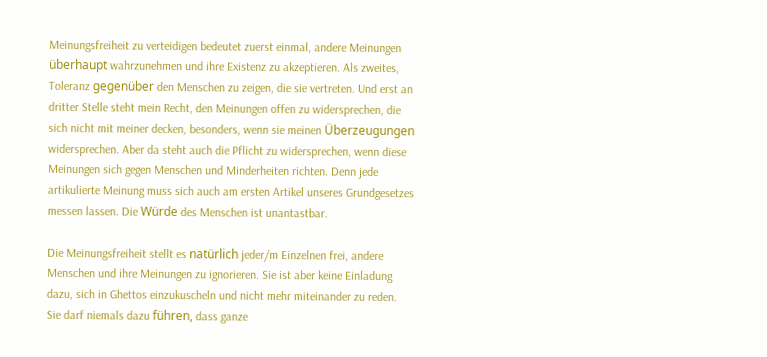Meinungsfreiheit zu verteidigen bedeutet zuerst einmal, andere Meinungen überhaupt wahrzunehmen und ihre Existenz zu akzeptieren. Als zweites, Toleranz gegenüber den Menschen zu zeigen, die sie vertreten. Und erst an dritter Stelle steht mein Recht, den Meinungen offen zu widersprechen, die sich nicht mit meiner decken, besonders, wenn sie meinen Überzeugungen widersprechen. Aber da steht auch die Pflicht zu widersprechen, wenn diese Meinungen sich gegen Menschen und Minderheiten richten. Denn jede artikulierte Meinung muss sich auch am ersten Artikel unseres Grundgesetzes messen lassen. Die Würde des Menschen ist unantastbar.

Die Meinungsfreiheit stellt es natürlich jeder/m Einzelnen frei, andere Menschen und ihre Meinungen zu ignorieren. Sie ist aber keine Einladung dazu, sich in Ghettos einzukuscheln und nicht mehr miteinander zu reden. Sie darf niemals dazu führen, dass ganze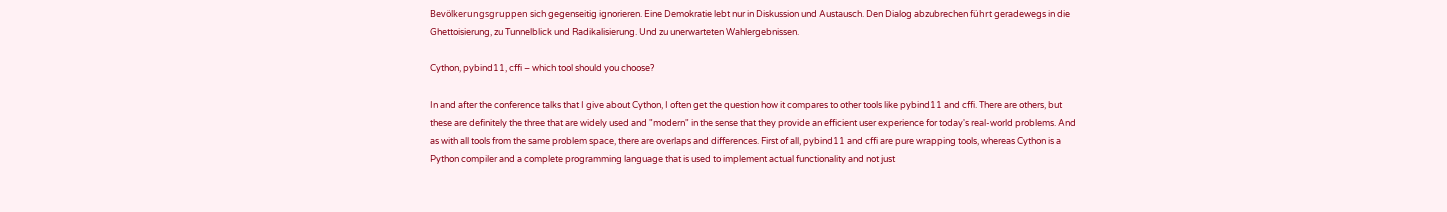Bevölkerungsgruppen sich gegenseitig ignorieren. Eine Demokratie lebt nur in Diskussion und Austausch. Den Dialog abzubrechen führt geradewegs in die Ghettoisierung, zu Tunnelblick und Radikalisierung. Und zu unerwarteten Wahlergebnissen.

Cython, pybind11, cffi – which tool should you choose?

In and after the conference talks that I give about Cython, I often get the question how it compares to other tools like pybind11 and cffi. There are others, but these are definitely the three that are widely used and "modern" in the sense that they provide an efficient user experience for today's real-world problems. And as with all tools from the same problem space, there are overlaps and differences. First of all, pybind11 and cffi are pure wrapping tools, whereas Cython is a Python compiler and a complete programming language that is used to implement actual functionality and not just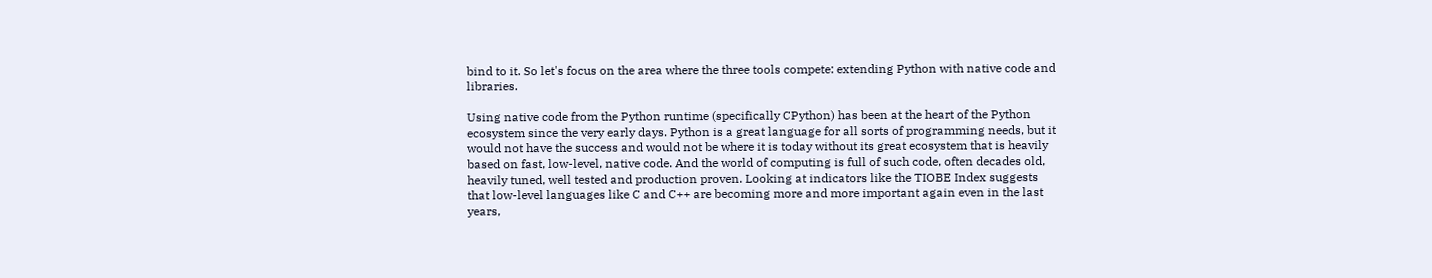bind to it. So let's focus on the area where the three tools compete: extending Python with native code and libraries.

Using native code from the Python runtime (specifically CPython) has been at the heart of the Python ecosystem since the very early days. Python is a great language for all sorts of programming needs, but it would not have the success and would not be where it is today without its great ecosystem that is heavily based on fast, low-level, native code. And the world of computing is full of such code, often decades old, heavily tuned, well tested and production proven. Looking at indicators like the TIOBE Index suggests that low-level languages like C and C++ are becoming more and more important again even in the last years,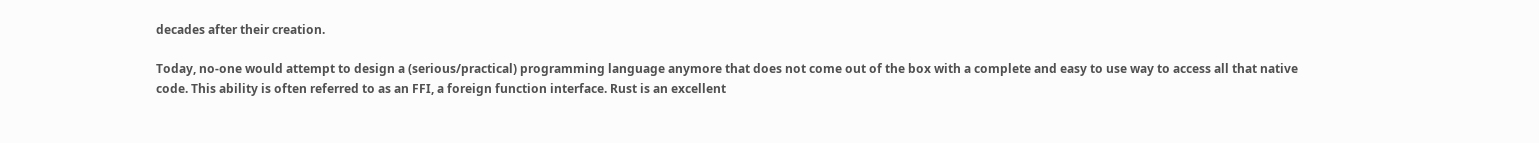decades after their creation.

Today, no-one would attempt to design a (serious/practical) programming language anymore that does not come out of the box with a complete and easy to use way to access all that native code. This ability is often referred to as an FFI, a foreign function interface. Rust is an excellent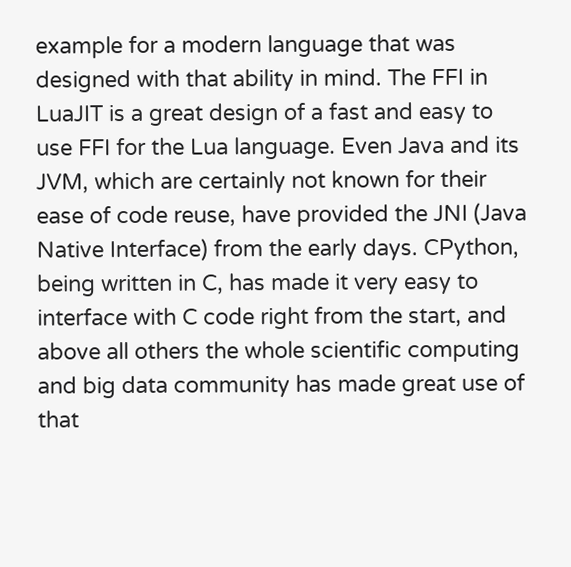example for a modern language that was designed with that ability in mind. The FFI in LuaJIT is a great design of a fast and easy to use FFI for the Lua language. Even Java and its JVM, which are certainly not known for their ease of code reuse, have provided the JNI (Java Native Interface) from the early days. CPython, being written in C, has made it very easy to interface with C code right from the start, and above all others the whole scientific computing and big data community has made great use of that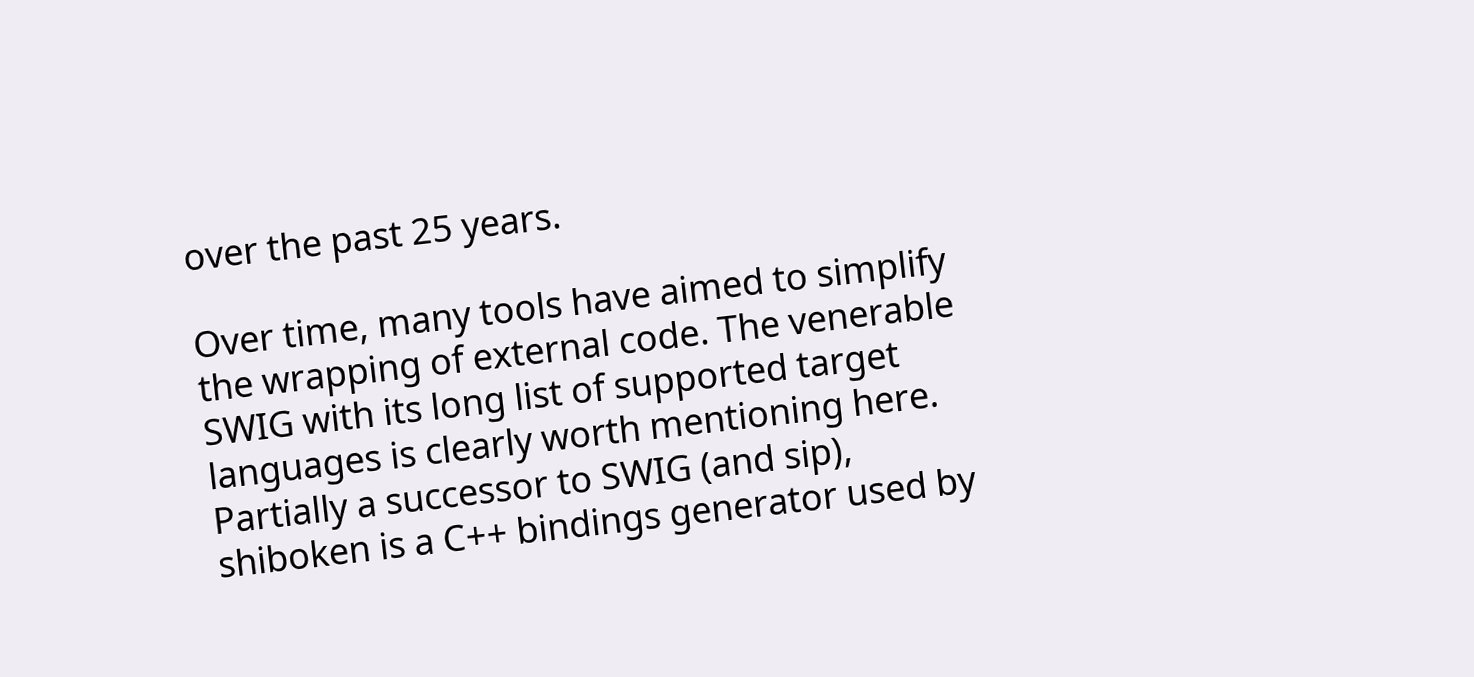over the past 25 years.

Over time, many tools have aimed to simplify the wrapping of external code. The venerable SWIG with its long list of supported target languages is clearly worth mentioning here. Partially a successor to SWIG (and sip), shiboken is a C++ bindings generator used by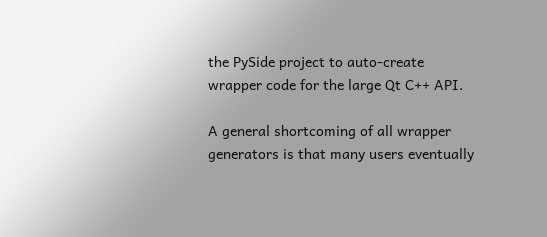the PySide project to auto-create wrapper code for the large Qt C++ API.

A general shortcoming of all wrapper generators is that many users eventually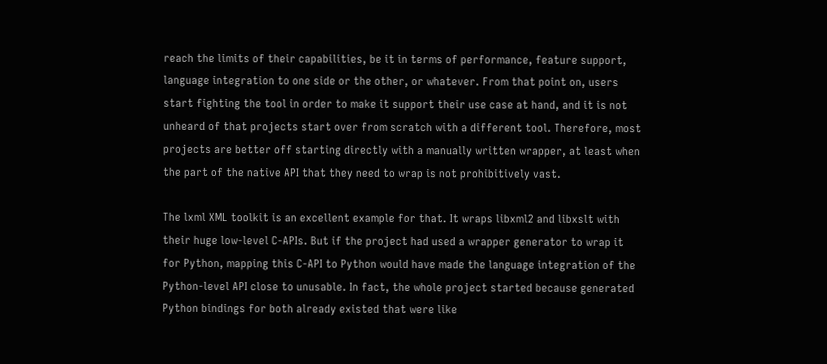reach the limits of their capabilities, be it in terms of performance, feature support, language integration to one side or the other, or whatever. From that point on, users start fighting the tool in order to make it support their use case at hand, and it is not unheard of that projects start over from scratch with a different tool. Therefore, most projects are better off starting directly with a manually written wrapper, at least when the part of the native API that they need to wrap is not prohibitively vast.

The lxml XML toolkit is an excellent example for that. It wraps libxml2 and libxslt with their huge low-level C-APIs. But if the project had used a wrapper generator to wrap it for Python, mapping this C-API to Python would have made the language integration of the Python-level API close to unusable. In fact, the whole project started because generated Python bindings for both already existed that were like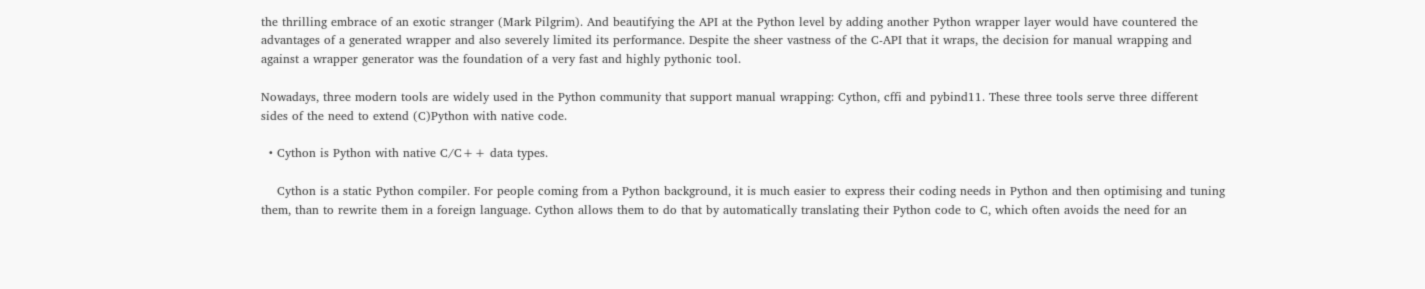the thrilling embrace of an exotic stranger (Mark Pilgrim). And beautifying the API at the Python level by adding another Python wrapper layer would have countered the advantages of a generated wrapper and also severely limited its performance. Despite the sheer vastness of the C-API that it wraps, the decision for manual wrapping and against a wrapper generator was the foundation of a very fast and highly pythonic tool.

Nowadays, three modern tools are widely used in the Python community that support manual wrapping: Cython, cffi and pybind11. These three tools serve three different sides of the need to extend (C)Python with native code.

  • Cython is Python with native C/C++ data types.

    Cython is a static Python compiler. For people coming from a Python background, it is much easier to express their coding needs in Python and then optimising and tuning them, than to rewrite them in a foreign language. Cython allows them to do that by automatically translating their Python code to C, which often avoids the need for an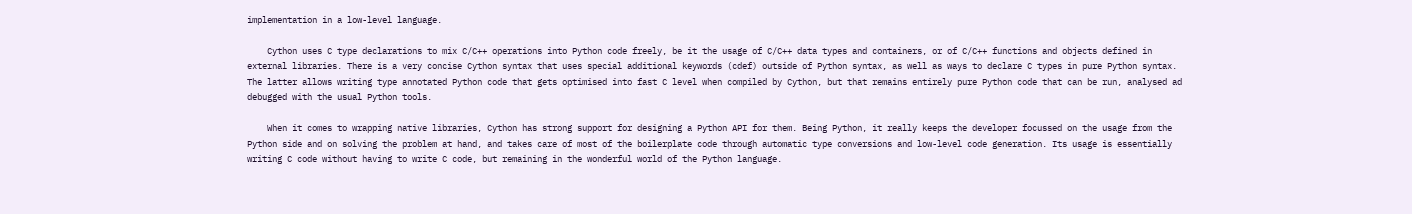implementation in a low-level language.

    Cython uses C type declarations to mix C/C++ operations into Python code freely, be it the usage of C/C++ data types and containers, or of C/C++ functions and objects defined in external libraries. There is a very concise Cython syntax that uses special additional keywords (cdef) outside of Python syntax, as well as ways to declare C types in pure Python syntax. The latter allows writing type annotated Python code that gets optimised into fast C level when compiled by Cython, but that remains entirely pure Python code that can be run, analysed ad debugged with the usual Python tools.

    When it comes to wrapping native libraries, Cython has strong support for designing a Python API for them. Being Python, it really keeps the developer focussed on the usage from the Python side and on solving the problem at hand, and takes care of most of the boilerplate code through automatic type conversions and low-level code generation. Its usage is essentially writing C code without having to write C code, but remaining in the wonderful world of the Python language.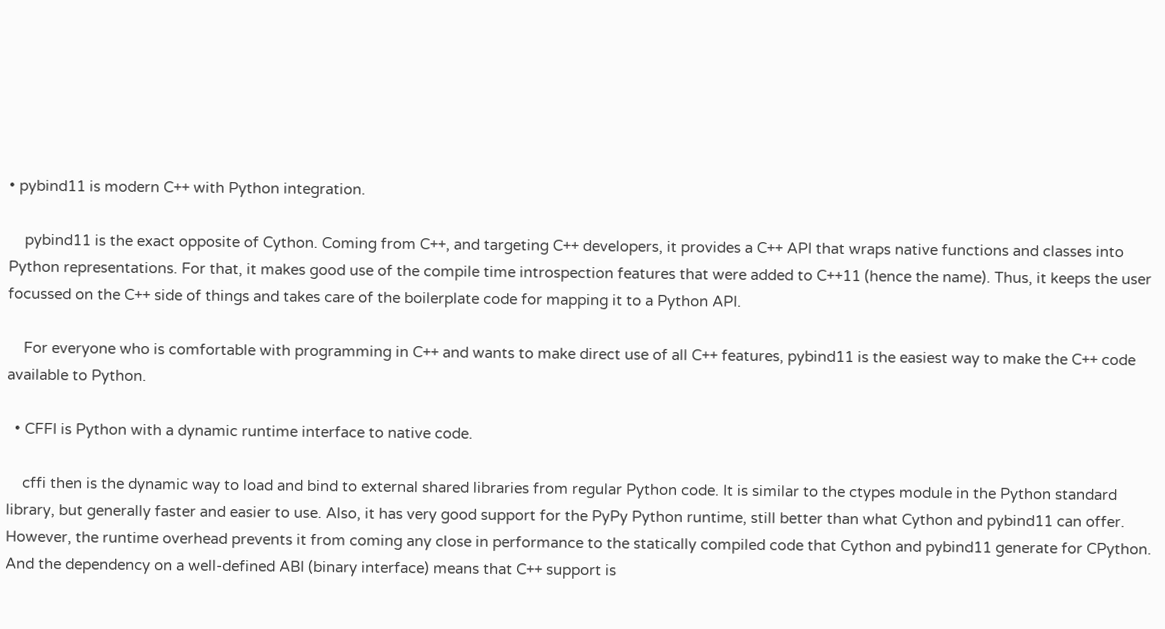• pybind11 is modern C++ with Python integration.

    pybind11 is the exact opposite of Cython. Coming from C++, and targeting C++ developers, it provides a C++ API that wraps native functions and classes into Python representations. For that, it makes good use of the compile time introspection features that were added to C++11 (hence the name). Thus, it keeps the user focussed on the C++ side of things and takes care of the boilerplate code for mapping it to a Python API.

    For everyone who is comfortable with programming in C++ and wants to make direct use of all C++ features, pybind11 is the easiest way to make the C++ code available to Python.

  • CFFI is Python with a dynamic runtime interface to native code.

    cffi then is the dynamic way to load and bind to external shared libraries from regular Python code. It is similar to the ctypes module in the Python standard library, but generally faster and easier to use. Also, it has very good support for the PyPy Python runtime, still better than what Cython and pybind11 can offer. However, the runtime overhead prevents it from coming any close in performance to the statically compiled code that Cython and pybind11 generate for CPython. And the dependency on a well-defined ABI (binary interface) means that C++ support is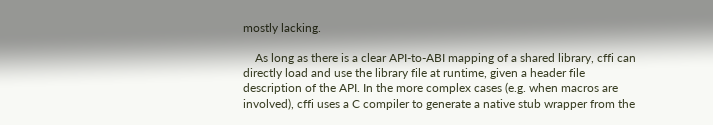mostly lacking.

    As long as there is a clear API-to-ABI mapping of a shared library, cffi can directly load and use the library file at runtime, given a header file description of the API. In the more complex cases (e.g. when macros are involved), cffi uses a C compiler to generate a native stub wrapper from the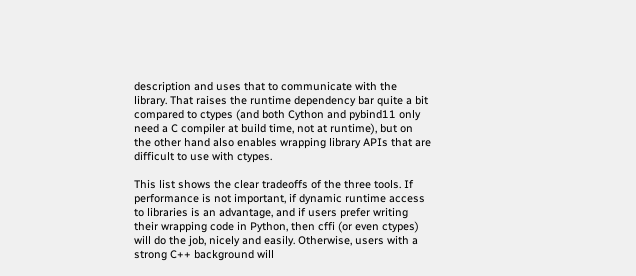description and uses that to communicate with the library. That raises the runtime dependency bar quite a bit compared to ctypes (and both Cython and pybind11 only need a C compiler at build time, not at runtime), but on the other hand also enables wrapping library APIs that are difficult to use with ctypes.

This list shows the clear tradeoffs of the three tools. If performance is not important, if dynamic runtime access to libraries is an advantage, and if users prefer writing their wrapping code in Python, then cffi (or even ctypes) will do the job, nicely and easily. Otherwise, users with a strong C++ background will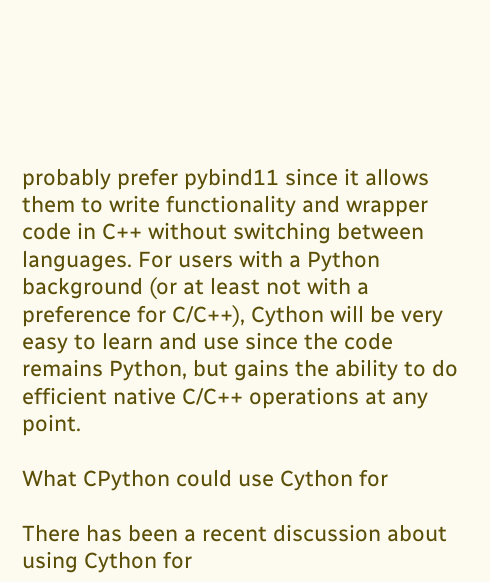probably prefer pybind11 since it allows them to write functionality and wrapper code in C++ without switching between languages. For users with a Python background (or at least not with a preference for C/C++), Cython will be very easy to learn and use since the code remains Python, but gains the ability to do efficient native C/C++ operations at any point.

What CPython could use Cython for

There has been a recent discussion about using Cython for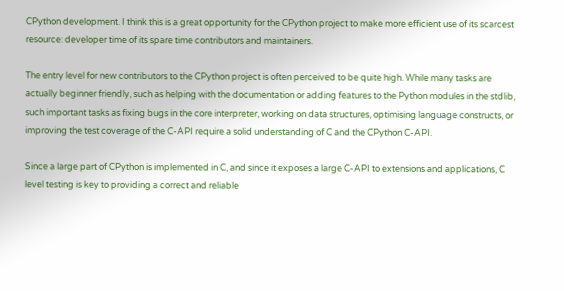CPython development. I think this is a great opportunity for the CPython project to make more efficient use of its scarcest resource: developer time of its spare time contributors and maintainers.

The entry level for new contributors to the CPython project is often perceived to be quite high. While many tasks are actually beginner friendly, such as helping with the documentation or adding features to the Python modules in the stdlib, such important tasks as fixing bugs in the core interpreter, working on data structures, optimising language constructs, or improving the test coverage of the C-API require a solid understanding of C and the CPython C-API.

Since a large part of CPython is implemented in C, and since it exposes a large C-API to extensions and applications, C level testing is key to providing a correct and reliable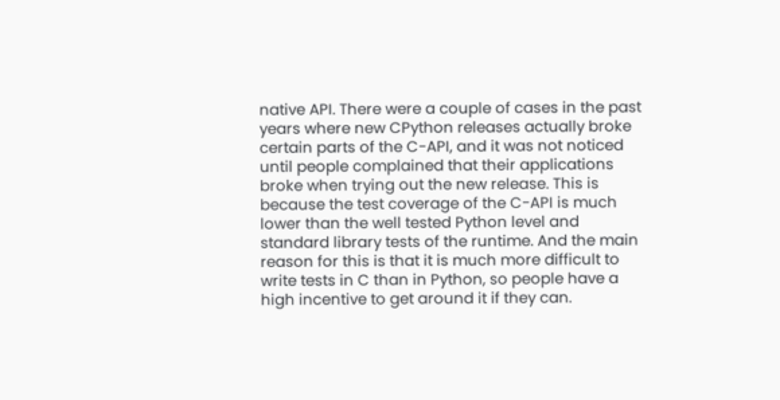native API. There were a couple of cases in the past years where new CPython releases actually broke certain parts of the C-API, and it was not noticed until people complained that their applications broke when trying out the new release. This is because the test coverage of the C-API is much lower than the well tested Python level and standard library tests of the runtime. And the main reason for this is that it is much more difficult to write tests in C than in Python, so people have a high incentive to get around it if they can.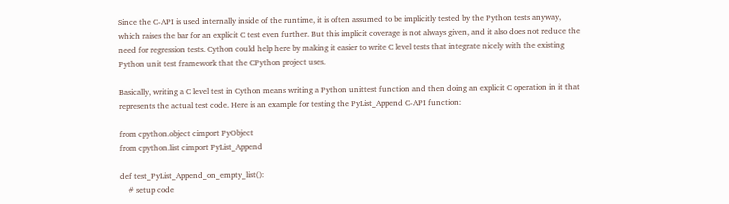Since the C-API is used internally inside of the runtime, it is often assumed to be implicitly tested by the Python tests anyway, which raises the bar for an explicit C test even further. But this implicit coverage is not always given, and it also does not reduce the need for regression tests. Cython could help here by making it easier to write C level tests that integrate nicely with the existing Python unit test framework that the CPython project uses.

Basically, writing a C level test in Cython means writing a Python unittest function and then doing an explicit C operation in it that represents the actual test code. Here is an example for testing the PyList_Append C-API function:

from cpython.object cimport PyObject
from cpython.list cimport PyList_Append

def test_PyList_Append_on_empty_list():
    # setup code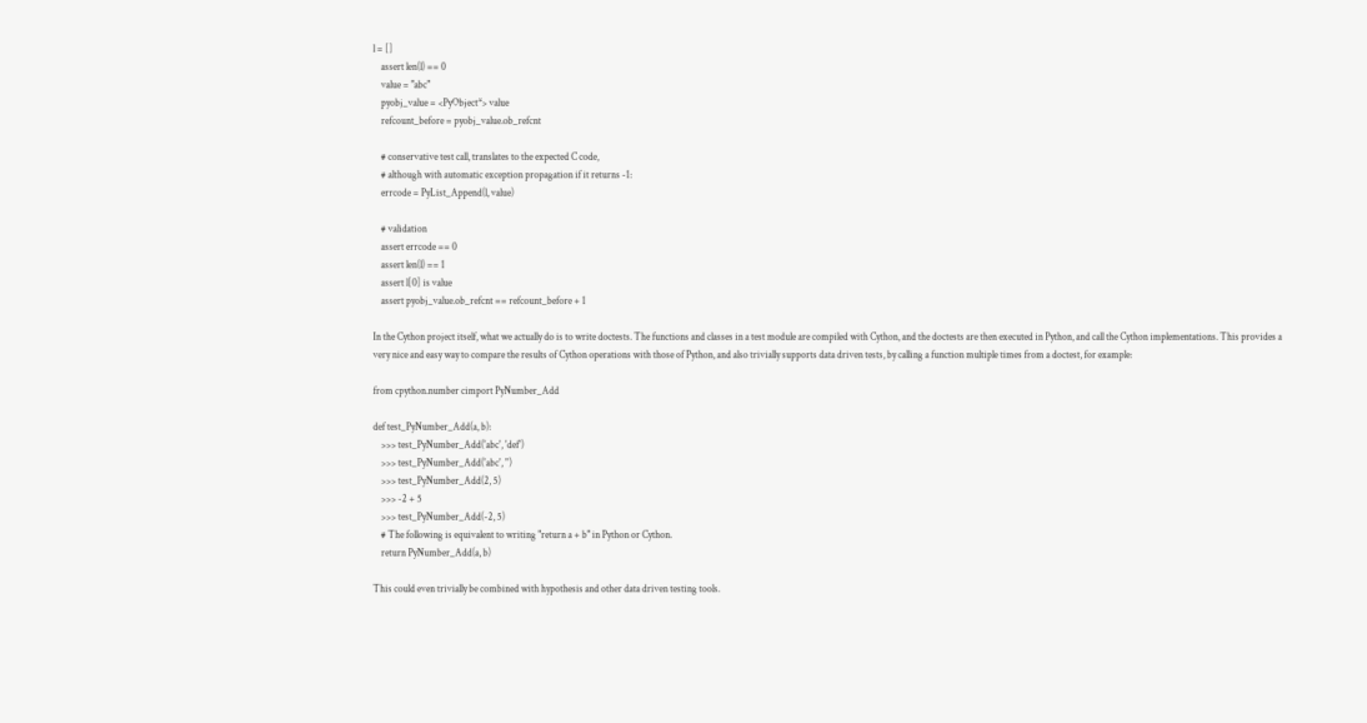l = []
    assert len(l) == 0
    value = "abc"
    pyobj_value = <PyObject*> value
    refcount_before = pyobj_value.ob_refcnt

    # conservative test call, translates to the expected C code,
    # although with automatic exception propagation if it returns -1:
    errcode = PyList_Append(l, value)

    # validation
    assert errcode == 0
    assert len(l) == 1
    assert l[0] is value
    assert pyobj_value.ob_refcnt == refcount_before + 1

In the Cython project itself, what we actually do is to write doctests. The functions and classes in a test module are compiled with Cython, and the doctests are then executed in Python, and call the Cython implementations. This provides a very nice and easy way to compare the results of Cython operations with those of Python, and also trivially supports data driven tests, by calling a function multiple times from a doctest, for example:

from cpython.number cimport PyNumber_Add

def test_PyNumber_Add(a, b):
    >>> test_PyNumber_Add('abc', 'def')
    >>> test_PyNumber_Add('abc', '')
    >>> test_PyNumber_Add(2, 5)
    >>> -2 + 5
    >>> test_PyNumber_Add(-2, 5)
    # The following is equivalent to writing "return a + b" in Python or Cython.
    return PyNumber_Add(a, b)

This could even trivially be combined with hypothesis and other data driven testing tools.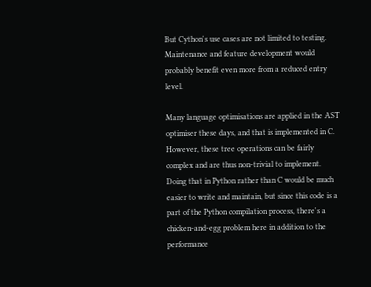But Cython's use cases are not limited to testing. Maintenance and feature development would probably benefit even more from a reduced entry level.

Many language optimisations are applied in the AST optimiser these days, and that is implemented in C. However, these tree operations can be fairly complex and are thus non-trivial to implement. Doing that in Python rather than C would be much easier to write and maintain, but since this code is a part of the Python compilation process, there's a chicken-and-egg problem here in addition to the performance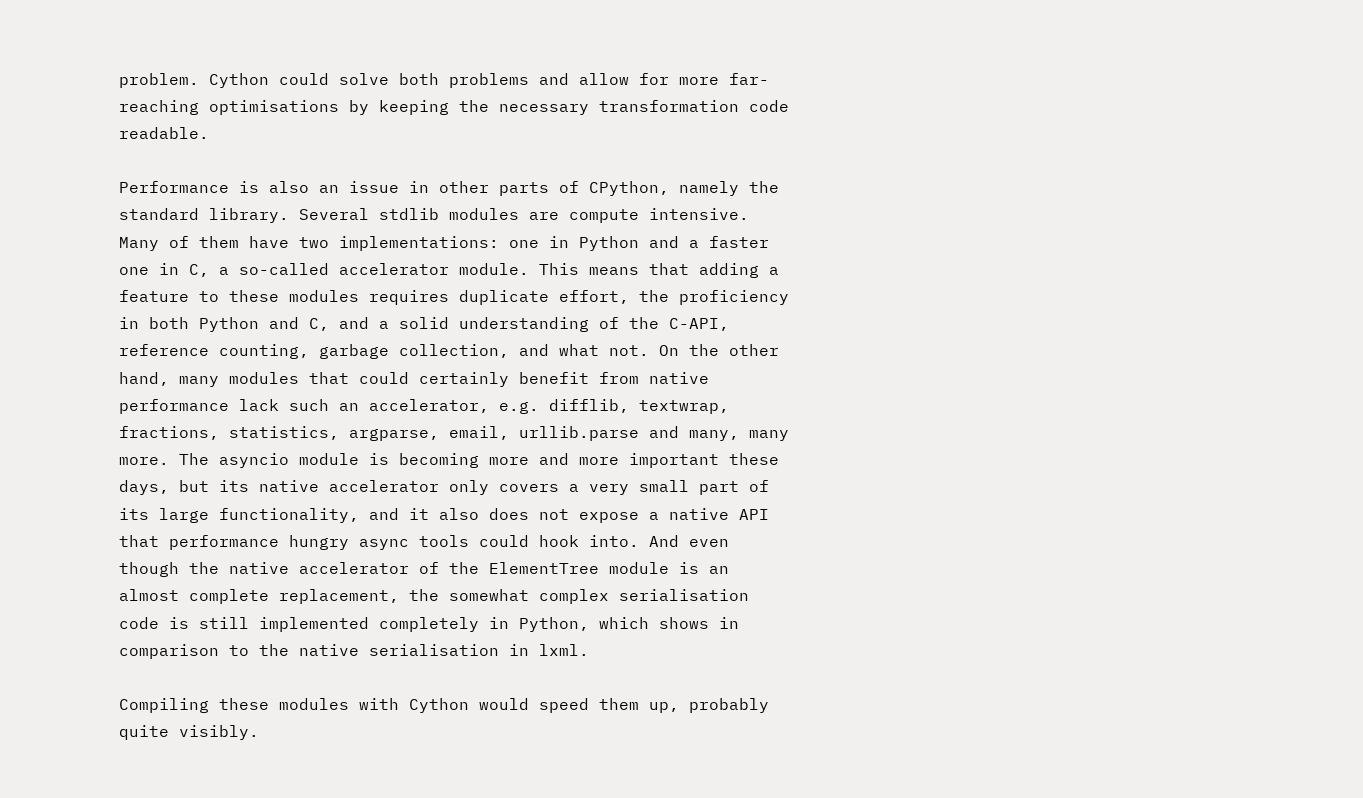problem. Cython could solve both problems and allow for more far-reaching optimisations by keeping the necessary transformation code readable.

Performance is also an issue in other parts of CPython, namely the standard library. Several stdlib modules are compute intensive. Many of them have two implementations: one in Python and a faster one in C, a so-called accelerator module. This means that adding a feature to these modules requires duplicate effort, the proficiency in both Python and C, and a solid understanding of the C-API, reference counting, garbage collection, and what not. On the other hand, many modules that could certainly benefit from native performance lack such an accelerator, e.g. difflib, textwrap, fractions, statistics, argparse, email, urllib.parse and many, many more. The asyncio module is becoming more and more important these days, but its native accelerator only covers a very small part of its large functionality, and it also does not expose a native API that performance hungry async tools could hook into. And even though the native accelerator of the ElementTree module is an almost complete replacement, the somewhat complex serialisation code is still implemented completely in Python, which shows in comparison to the native serialisation in lxml.

Compiling these modules with Cython would speed them up, probably quite visibly.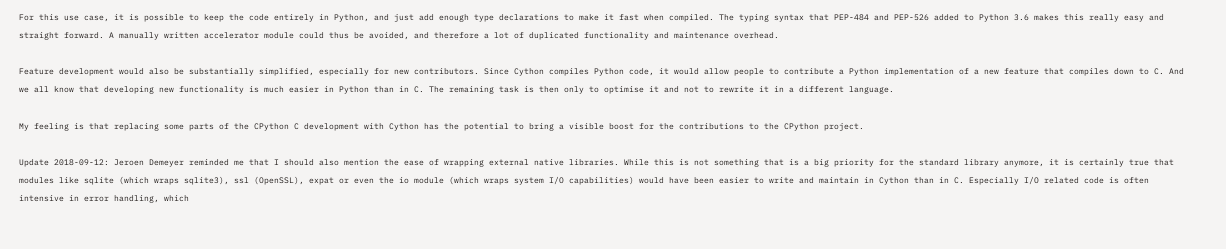For this use case, it is possible to keep the code entirely in Python, and just add enough type declarations to make it fast when compiled. The typing syntax that PEP-484 and PEP-526 added to Python 3.6 makes this really easy and straight forward. A manually written accelerator module could thus be avoided, and therefore a lot of duplicated functionality and maintenance overhead.

Feature development would also be substantially simplified, especially for new contributors. Since Cython compiles Python code, it would allow people to contribute a Python implementation of a new feature that compiles down to C. And we all know that developing new functionality is much easier in Python than in C. The remaining task is then only to optimise it and not to rewrite it in a different language.

My feeling is that replacing some parts of the CPython C development with Cython has the potential to bring a visible boost for the contributions to the CPython project.

Update 2018-09-12: Jeroen Demeyer reminded me that I should also mention the ease of wrapping external native libraries. While this is not something that is a big priority for the standard library anymore, it is certainly true that modules like sqlite (which wraps sqlite3), ssl (OpenSSL), expat or even the io module (which wraps system I/O capabilities) would have been easier to write and maintain in Cython than in C. Especially I/O related code is often intensive in error handling, which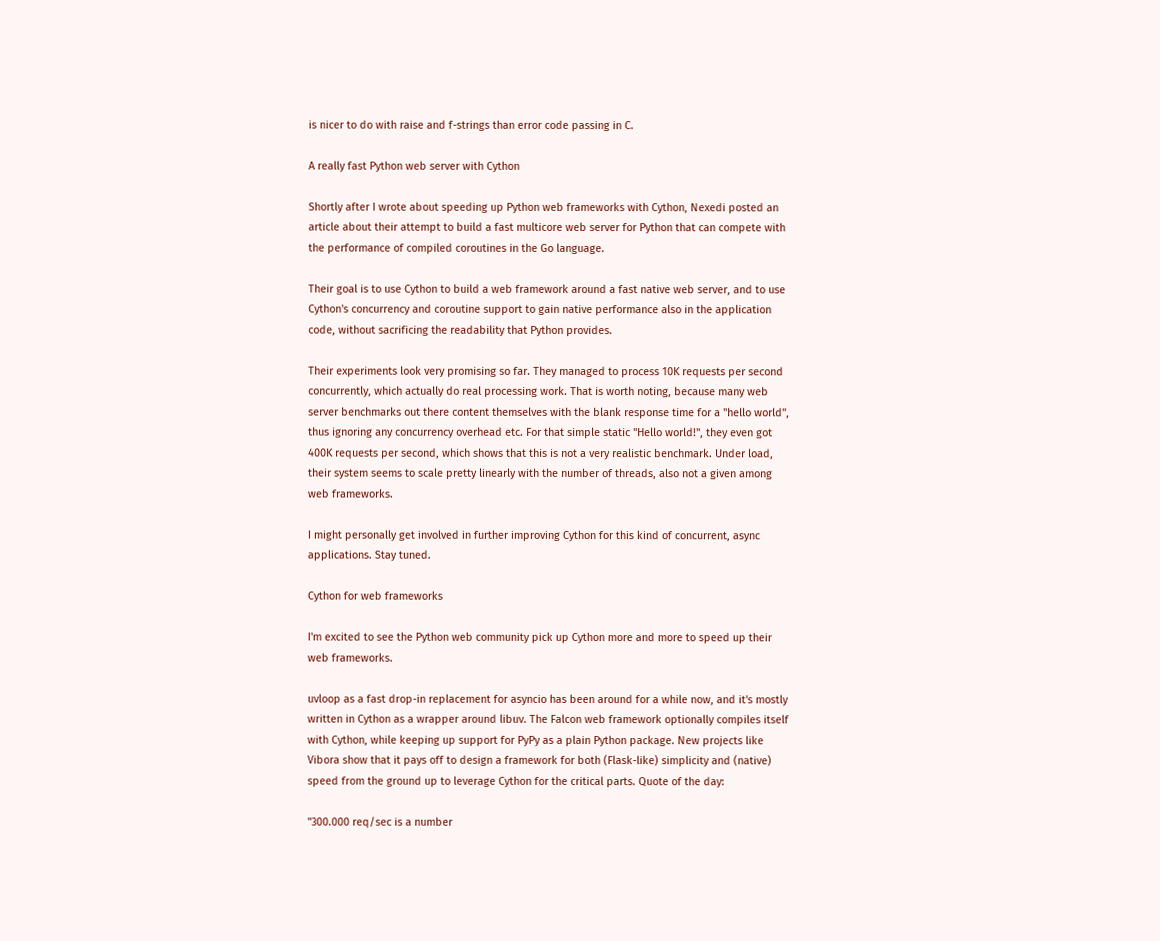is nicer to do with raise and f-strings than error code passing in C.

A really fast Python web server with Cython

Shortly after I wrote about speeding up Python web frameworks with Cython, Nexedi posted an article about their attempt to build a fast multicore web server for Python that can compete with the performance of compiled coroutines in the Go language.

Their goal is to use Cython to build a web framework around a fast native web server, and to use Cython's concurrency and coroutine support to gain native performance also in the application code, without sacrificing the readability that Python provides.

Their experiments look very promising so far. They managed to process 10K requests per second concurrently, which actually do real processing work. That is worth noting, because many web server benchmarks out there content themselves with the blank response time for a "hello world", thus ignoring any concurrency overhead etc. For that simple static "Hello world!", they even got 400K requests per second, which shows that this is not a very realistic benchmark. Under load, their system seems to scale pretty linearly with the number of threads, also not a given among web frameworks.

I might personally get involved in further improving Cython for this kind of concurrent, async applications. Stay tuned.

Cython for web frameworks

I'm excited to see the Python web community pick up Cython more and more to speed up their web frameworks.

uvloop as a fast drop-in replacement for asyncio has been around for a while now, and it's mostly written in Cython as a wrapper around libuv. The Falcon web framework optionally compiles itself with Cython, while keeping up support for PyPy as a plain Python package. New projects like Vibora show that it pays off to design a framework for both (Flask-like) simplicity and (native) speed from the ground up to leverage Cython for the critical parts. Quote of the day:

"300.000 req/sec is a number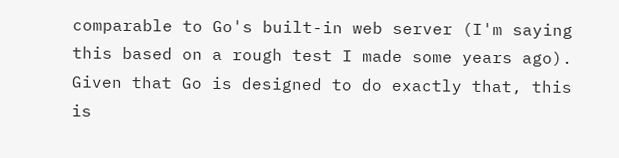comparable to Go's built-in web server (I'm saying this based on a rough test I made some years ago). Given that Go is designed to do exactly that, this is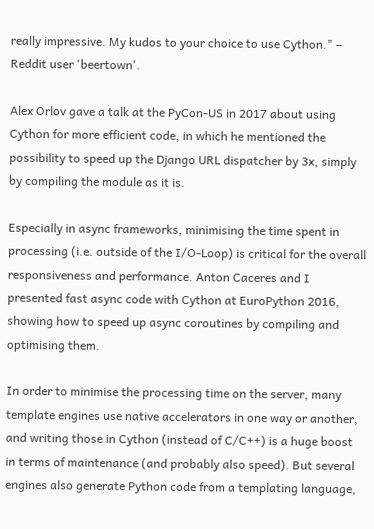really impressive. My kudos to your choice to use Cython." – Reddit user 'beertown'.

Alex Orlov gave a talk at the PyCon-US in 2017 about using Cython for more efficient code, in which he mentioned the possibility to speed up the Django URL dispatcher by 3x, simply by compiling the module as it is.

Especially in async frameworks, minimising the time spent in processing (i.e. outside of the I/O-Loop) is critical for the overall responsiveness and performance. Anton Caceres and I presented fast async code with Cython at EuroPython 2016, showing how to speed up async coroutines by compiling and optimising them.

In order to minimise the processing time on the server, many template engines use native accelerators in one way or another, and writing those in Cython (instead of C/C++) is a huge boost in terms of maintenance (and probably also speed). But several engines also generate Python code from a templating language,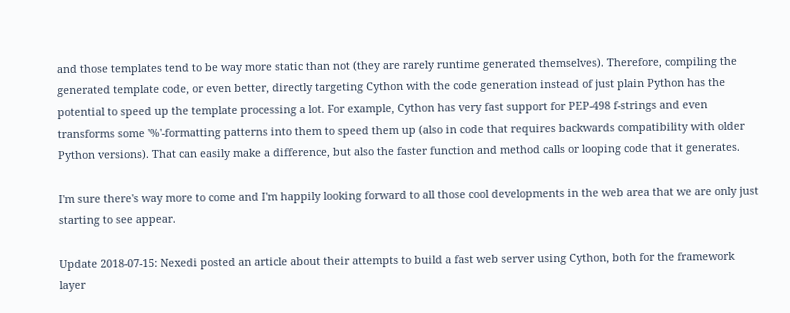and those templates tend to be way more static than not (they are rarely runtime generated themselves). Therefore, compiling the generated template code, or even better, directly targeting Cython with the code generation instead of just plain Python has the potential to speed up the template processing a lot. For example, Cython has very fast support for PEP-498 f-strings and even transforms some '%'-formatting patterns into them to speed them up (also in code that requires backwards compatibility with older Python versions). That can easily make a difference, but also the faster function and method calls or looping code that it generates.

I'm sure there's way more to come and I'm happily looking forward to all those cool developments in the web area that we are only just starting to see appear.

Update 2018-07-15: Nexedi posted an article about their attempts to build a fast web server using Cython, both for the framework layer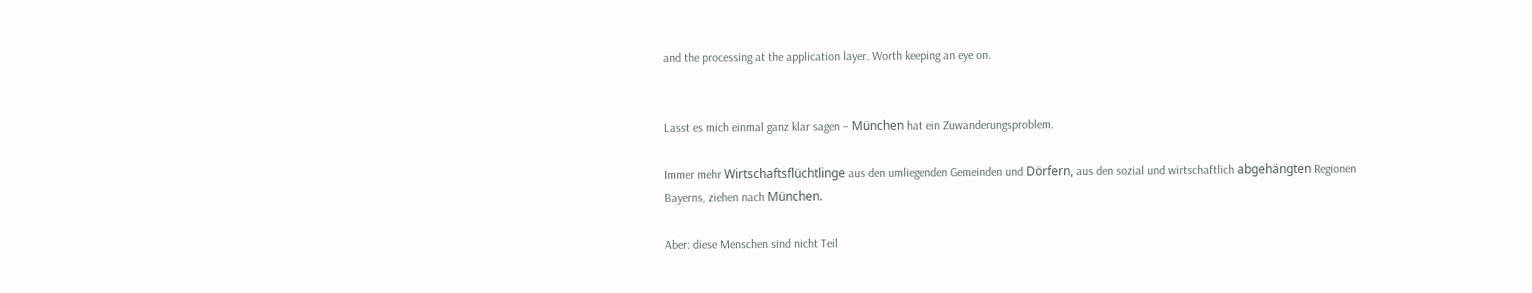and the processing at the application layer. Worth keeping an eye on.


Lasst es mich einmal ganz klar sagen – München hat ein Zuwanderungsproblem.

Immer mehr Wirtschaftsflüchtlinge aus den umliegenden Gemeinden und Dörfern, aus den sozial und wirtschaftlich abgehängten Regionen Bayerns, ziehen nach München.

Aber: diese Menschen sind nicht Teil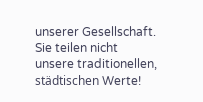unserer Gesellschaft. Sie teilen nicht unsere traditionellen, städtischen Werte!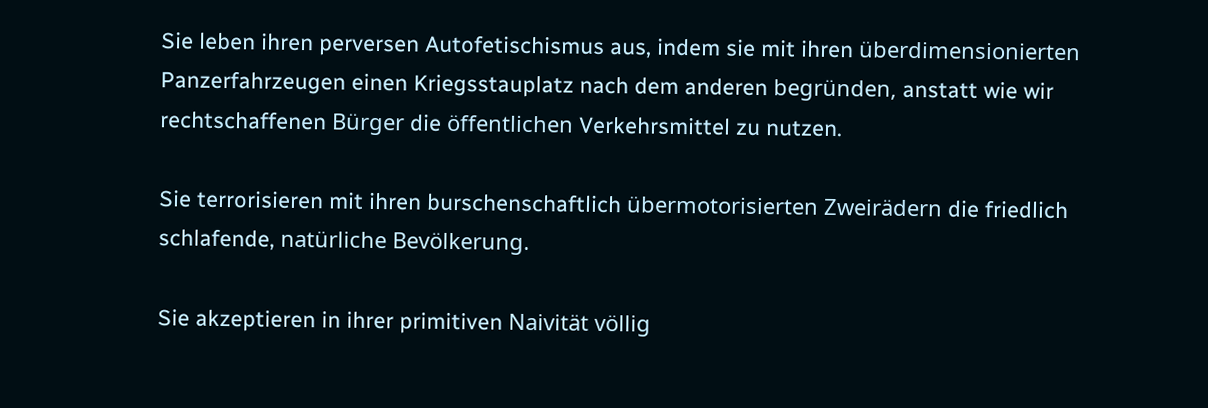Sie leben ihren perversen Autofetischismus aus, indem sie mit ihren überdimensionierten Panzerfahrzeugen einen Kriegsstauplatz nach dem anderen begründen, anstatt wie wir rechtschaffenen Bürger die öffentlichen Verkehrsmittel zu nutzen.

Sie terrorisieren mit ihren burschenschaftlich übermotorisierten Zweirädern die friedlich schlafende, natürliche Bevölkerung.

Sie akzeptieren in ihrer primitiven Naivität völlig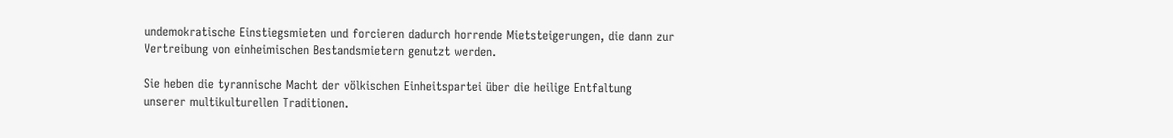undemokratische Einstiegsmieten und forcieren dadurch horrende Mietsteigerungen, die dann zur Vertreibung von einheimischen Bestandsmietern genutzt werden.

Sie heben die tyrannische Macht der völkischen Einheitspartei über die heilige Entfaltung unserer multikulturellen Traditionen.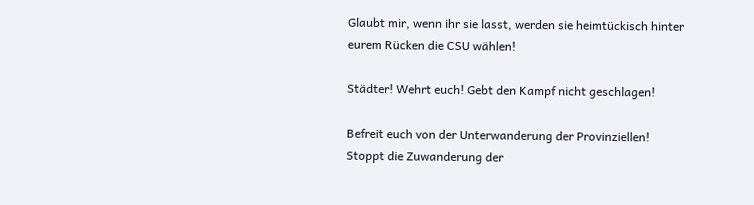Glaubt mir, wenn ihr sie lasst, werden sie heimtückisch hinter eurem Rücken die CSU wählen!

Städter! Wehrt euch! Gebt den Kampf nicht geschlagen!

Befreit euch von der Unterwanderung der Provinziellen! Stoppt die Zuwanderung der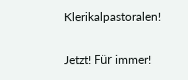Klerikalpastoralen!

Jetzt! Für immer!